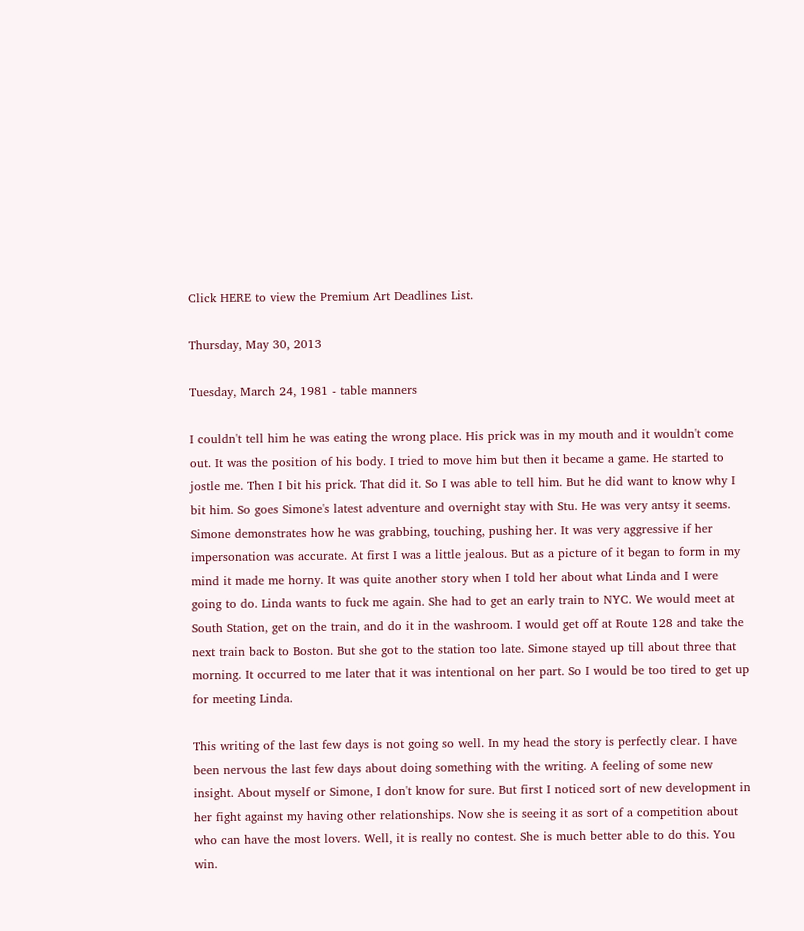Click HERE to view the Premium Art Deadlines List.

Thursday, May 30, 2013

Tuesday, March 24, 1981 - table manners

I couldn't tell him he was eating the wrong place. His prick was in my mouth and it wouldn't come out. It was the position of his body. I tried to move him but then it became a game. He started to jostle me. Then I bit his prick. That did it. So I was able to tell him. But he did want to know why I bit him. So goes Simone's latest adventure and overnight stay with Stu. He was very antsy it seems. Simone demonstrates how he was grabbing, touching, pushing her. It was very aggressive if her impersonation was accurate. At first I was a little jealous. But as a picture of it began to form in my mind it made me horny. It was quite another story when I told her about what Linda and I were going to do. Linda wants to fuck me again. She had to get an early train to NYC. We would meet at South Station, get on the train, and do it in the washroom. I would get off at Route 128 and take the next train back to Boston. But she got to the station too late. Simone stayed up till about three that morning. It occurred to me later that it was intentional on her part. So I would be too tired to get up for meeting Linda.

This writing of the last few days is not going so well. In my head the story is perfectly clear. I have been nervous the last few days about doing something with the writing. A feeling of some new insight. About myself or Simone, I don't know for sure. But first I noticed sort of new development in her fight against my having other relationships. Now she is seeing it as sort of a competition about who can have the most lovers. Well, it is really no contest. She is much better able to do this. You win.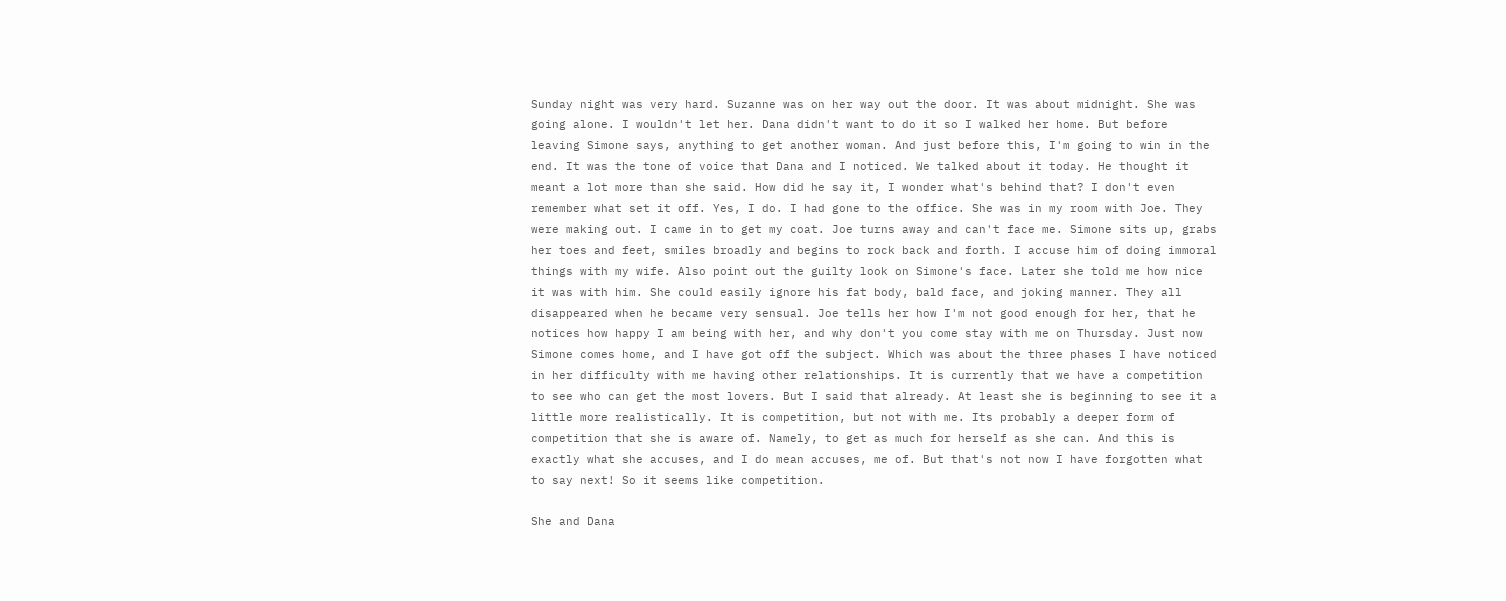Sunday night was very hard. Suzanne was on her way out the door. It was about midnight. She was going alone. I wouldn't let her. Dana didn't want to do it so I walked her home. But before leaving Simone says, anything to get another woman. And just before this, I'm going to win in the end. It was the tone of voice that Dana and I noticed. We talked about it today. He thought it meant a lot more than she said. How did he say it, I wonder what's behind that? I don't even remember what set it off. Yes, I do. I had gone to the office. She was in my room with Joe. They were making out. I came in to get my coat. Joe turns away and can't face me. Simone sits up, grabs her toes and feet, smiles broadly and begins to rock back and forth. I accuse him of doing immoral things with my wife. Also point out the guilty look on Simone's face. Later she told me how nice it was with him. She could easily ignore his fat body, bald face, and joking manner. They all disappeared when he became very sensual. Joe tells her how I'm not good enough for her, that he notices how happy I am being with her, and why don't you come stay with me on Thursday. Just now Simone comes home, and I have got off the subject. Which was about the three phases I have noticed in her difficulty with me having other relationships. It is currently that we have a competition to see who can get the most lovers. But I said that already. At least she is beginning to see it a little more realistically. It is competition, but not with me. Its probably a deeper form of competition that she is aware of. Namely, to get as much for herself as she can. And this is exactly what she accuses, and I do mean accuses, me of. But that's not now I have forgotten what to say next! So it seems like competition.

She and Dana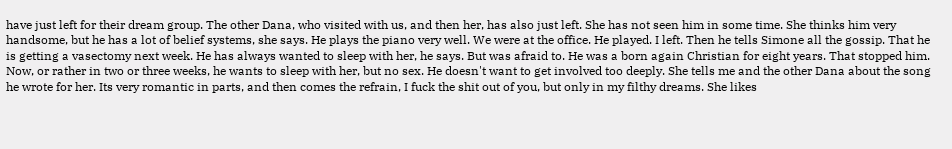have just left for their dream group. The other Dana, who visited with us, and then her, has also just left. She has not seen him in some time. She thinks him very handsome, but he has a lot of belief systems, she says. He plays the piano very well. We were at the office. He played. I left. Then he tells Simone all the gossip. That he is getting a vasectomy next week. He has always wanted to sleep with her, he says. But was afraid to. He was a born again Christian for eight years. That stopped him. Now, or rather in two or three weeks, he wants to sleep with her, but no sex. He doesn't want to get involved too deeply. She tells me and the other Dana about the song he wrote for her. Its very romantic in parts, and then comes the refrain, I fuck the shit out of you, but only in my filthy dreams. She likes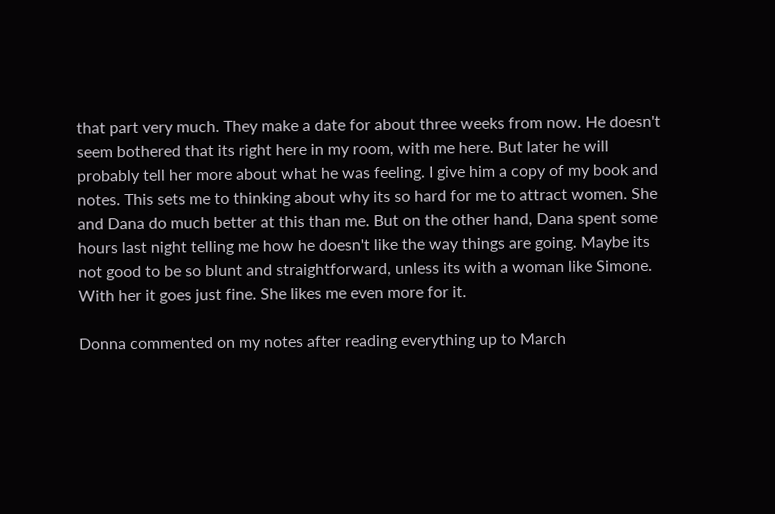that part very much. They make a date for about three weeks from now. He doesn't seem bothered that its right here in my room, with me here. But later he will probably tell her more about what he was feeling. I give him a copy of my book and notes. This sets me to thinking about why its so hard for me to attract women. She and Dana do much better at this than me. But on the other hand, Dana spent some hours last night telling me how he doesn't like the way things are going. Maybe its not good to be so blunt and straightforward, unless its with a woman like Simone. With her it goes just fine. She likes me even more for it.

Donna commented on my notes after reading everything up to March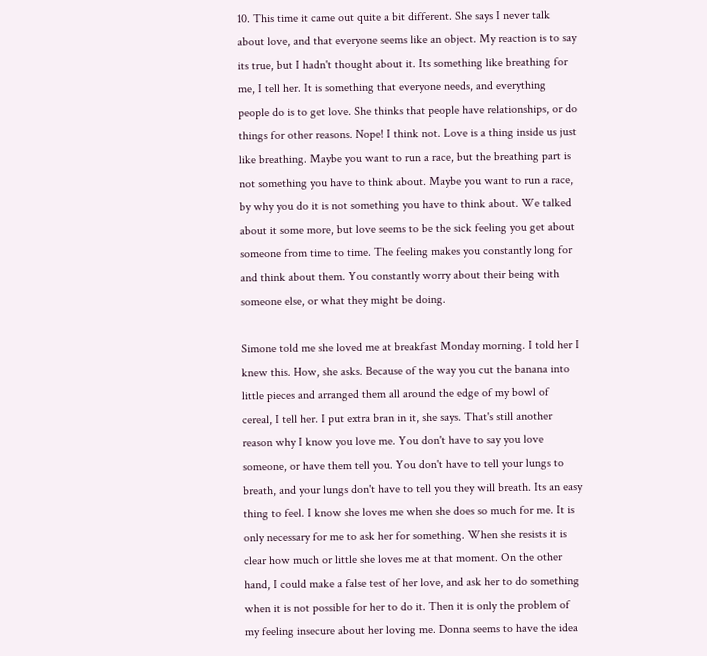10. This time it came out quite a bit different. She says I never talk about love, and that everyone seems like an object. My reaction is to say its true, but I hadn't thought about it. Its something like breathing for me, I tell her. It is something that everyone needs, and everything people do is to get love. She thinks that people have relationships, or do things for other reasons. Nope! I think not. Love is a thing inside us just like breathing. Maybe you want to run a race, but the breathing part is not something you have to think about. Maybe you want to run a race, by why you do it is not something you have to think about. We talked about it some more, but love seems to be the sick feeling you get about someone from time to time. The feeling makes you constantly long for and think about them. You constantly worry about their being with someone else, or what they might be doing.

Simone told me she loved me at breakfast Monday morning. I told her I knew this. How, she asks. Because of the way you cut the banana into little pieces and arranged them all around the edge of my bowl of cereal, I tell her. I put extra bran in it, she says. That's still another reason why I know you love me. You don't have to say you love someone, or have them tell you. You don't have to tell your lungs to breath, and your lungs don't have to tell you they will breath. Its an easy thing to feel. I know she loves me when she does so much for me. It is only necessary for me to ask her for something. When she resists it is clear how much or little she loves me at that moment. On the other hand, I could make a false test of her love, and ask her to do something when it is not possible for her to do it. Then it is only the problem of my feeling insecure about her loving me. Donna seems to have the idea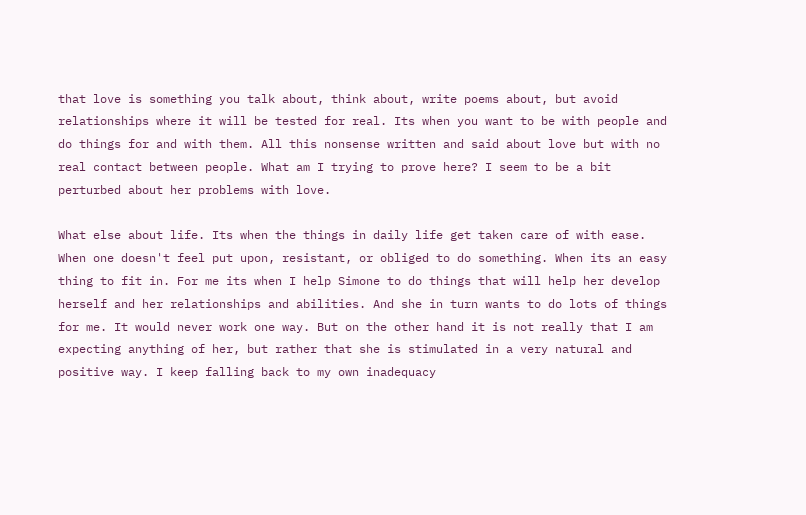that love is something you talk about, think about, write poems about, but avoid relationships where it will be tested for real. Its when you want to be with people and do things for and with them. All this nonsense written and said about love but with no real contact between people. What am I trying to prove here? I seem to be a bit perturbed about her problems with love.

What else about life. Its when the things in daily life get taken care of with ease. When one doesn't feel put upon, resistant, or obliged to do something. When its an easy thing to fit in. For me its when I help Simone to do things that will help her develop herself and her relationships and abilities. And she in turn wants to do lots of things for me. It would never work one way. But on the other hand it is not really that I am expecting anything of her, but rather that she is stimulated in a very natural and positive way. I keep falling back to my own inadequacy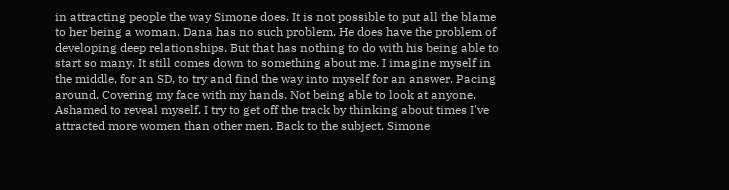in attracting people the way Simone does. It is not possible to put all the blame to her being a woman. Dana has no such problem. He does have the problem of developing deep relationships. But that has nothing to do with his being able to start so many. It still comes down to something about me. I imagine myself in the middle, for an SD, to try and find the way into myself for an answer. Pacing around. Covering my face with my hands. Not being able to look at anyone. Ashamed to reveal myself. I try to get off the track by thinking about times I've attracted more women than other men. Back to the subject. Simone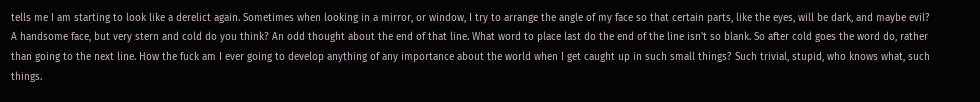tells me I am starting to look like a derelict again. Sometimes when looking in a mirror, or window, I try to arrange the angle of my face so that certain parts, like the eyes, will be dark, and maybe evil? A handsome face, but very stern and cold do you think? An odd thought about the end of that line. What word to place last do the end of the line isn't so blank. So after cold goes the word do, rather than going to the next line. How the fuck am I ever going to develop anything of any importance about the world when I get caught up in such small things? Such trivial, stupid, who knows what, such things.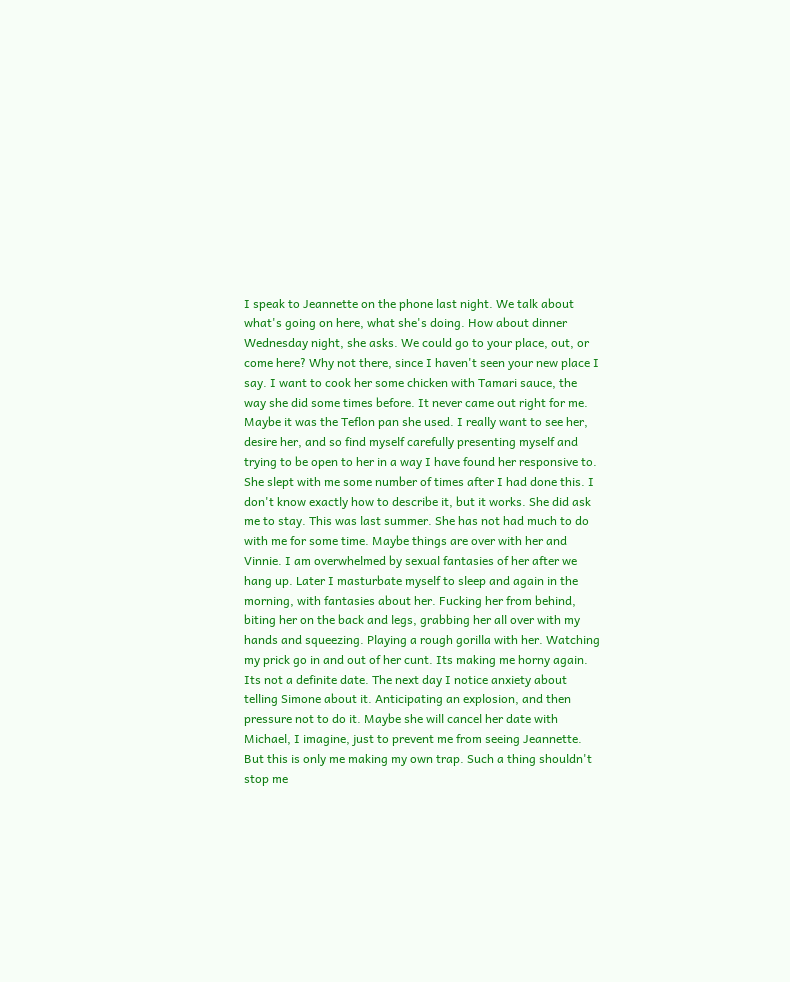I speak to Jeannette on the phone last night. We talk about what's going on here, what she's doing. How about dinner Wednesday night, she asks. We could go to your place, out, or come here? Why not there, since I haven't seen your new place I say. I want to cook her some chicken with Tamari sauce, the way she did some times before. It never came out right for me. Maybe it was the Teflon pan she used. I really want to see her, desire her, and so find myself carefully presenting myself and trying to be open to her in a way I have found her responsive to. She slept with me some number of times after I had done this. I don't know exactly how to describe it, but it works. She did ask me to stay. This was last summer. She has not had much to do with me for some time. Maybe things are over with her and Vinnie. I am overwhelmed by sexual fantasies of her after we hang up. Later I masturbate myself to sleep and again in the morning, with fantasies about her. Fucking her from behind, biting her on the back and legs, grabbing her all over with my hands and squeezing. Playing a rough gorilla with her. Watching my prick go in and out of her cunt. Its making me horny again. Its not a definite date. The next day I notice anxiety about telling Simone about it. Anticipating an explosion, and then pressure not to do it. Maybe she will cancel her date with Michael, I imagine, just to prevent me from seeing Jeannette. But this is only me making my own trap. Such a thing shouldn't stop me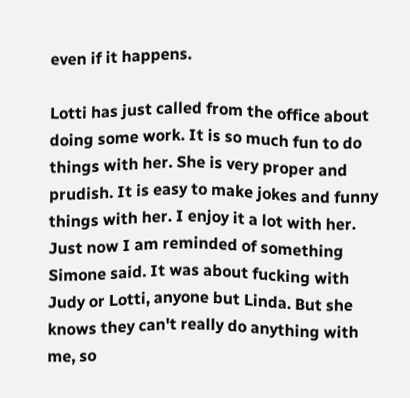even if it happens.

Lotti has just called from the office about doing some work. It is so much fun to do things with her. She is very proper and prudish. It is easy to make jokes and funny things with her. I enjoy it a lot with her. Just now I am reminded of something Simone said. It was about fucking with Judy or Lotti, anyone but Linda. But she knows they can't really do anything with me, so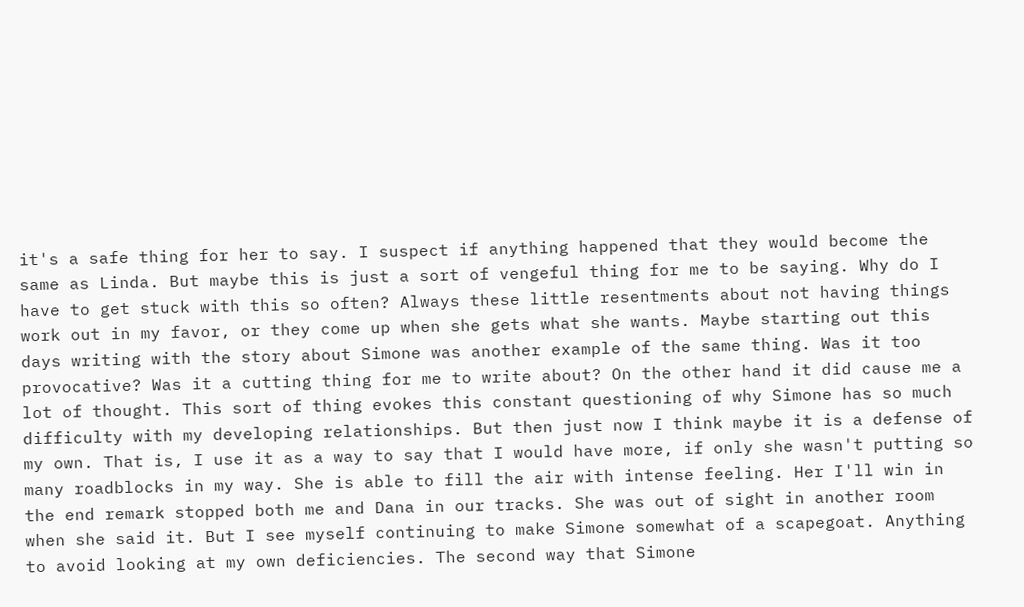it's a safe thing for her to say. I suspect if anything happened that they would become the same as Linda. But maybe this is just a sort of vengeful thing for me to be saying. Why do I have to get stuck with this so often? Always these little resentments about not having things work out in my favor, or they come up when she gets what she wants. Maybe starting out this days writing with the story about Simone was another example of the same thing. Was it too provocative? Was it a cutting thing for me to write about? On the other hand it did cause me a lot of thought. This sort of thing evokes this constant questioning of why Simone has so much difficulty with my developing relationships. But then just now I think maybe it is a defense of my own. That is, I use it as a way to say that I would have more, if only she wasn't putting so many roadblocks in my way. She is able to fill the air with intense feeling. Her I'll win in the end remark stopped both me and Dana in our tracks. She was out of sight in another room when she said it. But I see myself continuing to make Simone somewhat of a scapegoat. Anything to avoid looking at my own deficiencies. The second way that Simone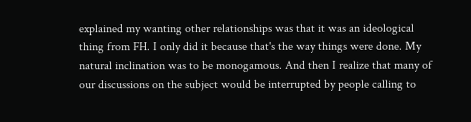explained my wanting other relationships was that it was an ideological thing from FH. I only did it because that's the way things were done. My natural inclination was to be monogamous. And then I realize that many of our discussions on the subject would be interrupted by people calling to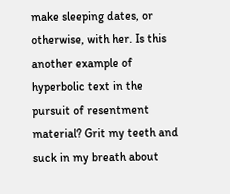make sleeping dates, or otherwise, with her. Is this another example of hyperbolic text in the pursuit of resentment material? Grit my teeth and suck in my breath about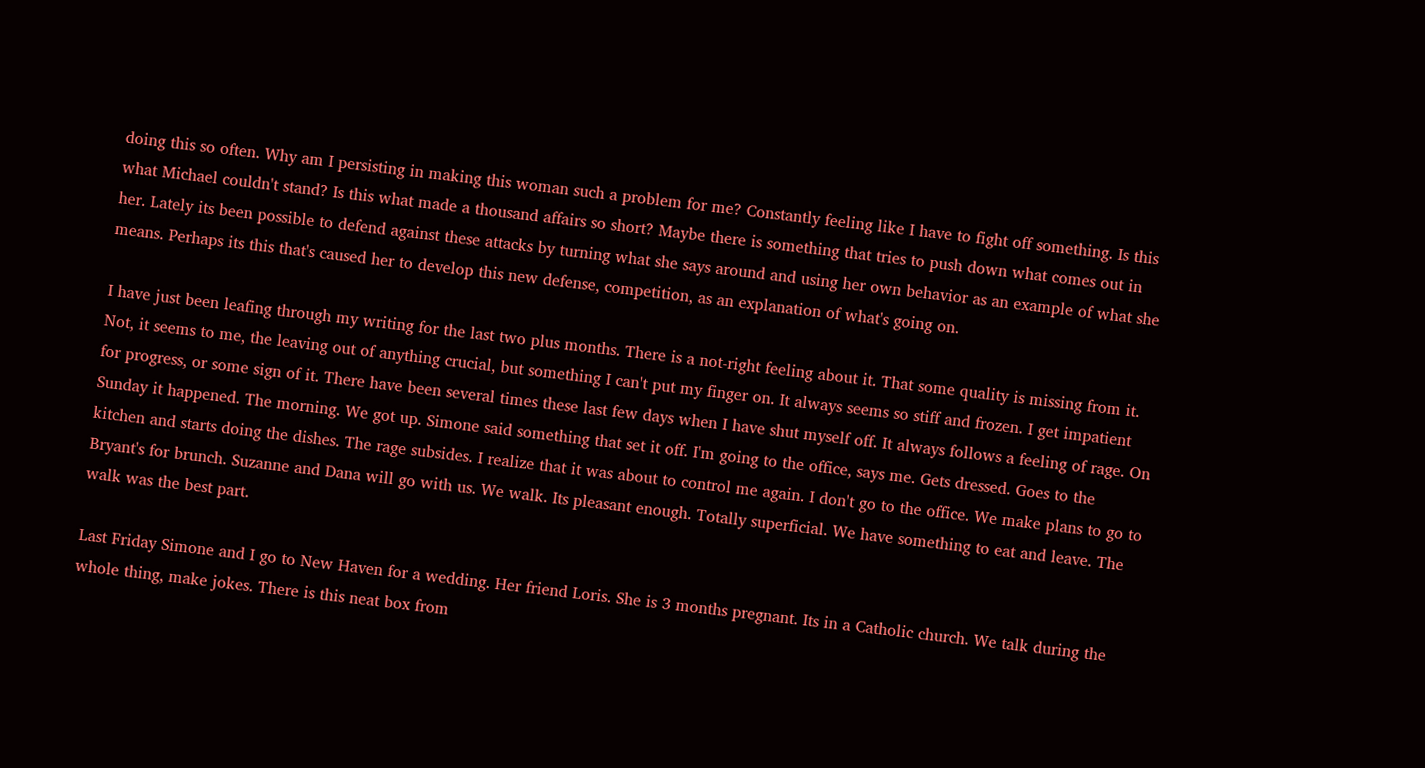doing this so often. Why am I persisting in making this woman such a problem for me? Constantly feeling like I have to fight off something. Is this what Michael couldn't stand? Is this what made a thousand affairs so short? Maybe there is something that tries to push down what comes out in her. Lately its been possible to defend against these attacks by turning what she says around and using her own behavior as an example of what she means. Perhaps its this that's caused her to develop this new defense, competition, as an explanation of what's going on.

I have just been leafing through my writing for the last two plus months. There is a not-right feeling about it. That some quality is missing from it. Not, it seems to me, the leaving out of anything crucial, but something I can't put my finger on. It always seems so stiff and frozen. I get impatient for progress, or some sign of it. There have been several times these last few days when I have shut myself off. It always follows a feeling of rage. On Sunday it happened. The morning. We got up. Simone said something that set it off. I'm going to the office, says me. Gets dressed. Goes to the kitchen and starts doing the dishes. The rage subsides. I realize that it was about to control me again. I don't go to the office. We make plans to go to Bryant's for brunch. Suzanne and Dana will go with us. We walk. Its pleasant enough. Totally superficial. We have something to eat and leave. The walk was the best part.

Last Friday Simone and I go to New Haven for a wedding. Her friend Loris. She is 3 months pregnant. Its in a Catholic church. We talk during the whole thing, make jokes. There is this neat box from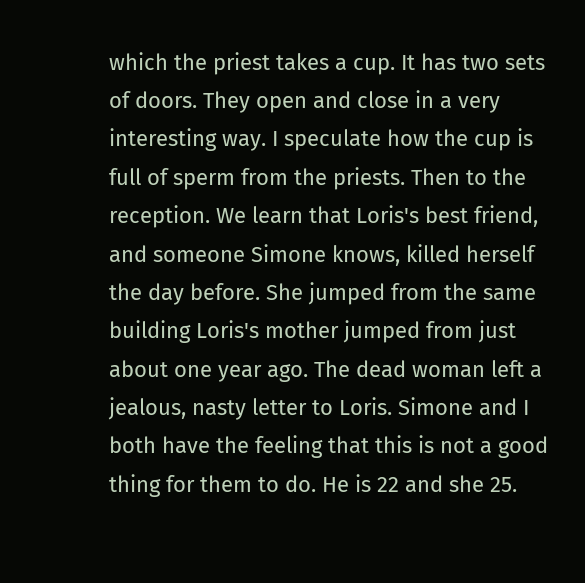which the priest takes a cup. It has two sets of doors. They open and close in a very interesting way. I speculate how the cup is full of sperm from the priests. Then to the reception. We learn that Loris's best friend, and someone Simone knows, killed herself the day before. She jumped from the same building Loris's mother jumped from just about one year ago. The dead woman left a jealous, nasty letter to Loris. Simone and I both have the feeling that this is not a good thing for them to do. He is 22 and she 25.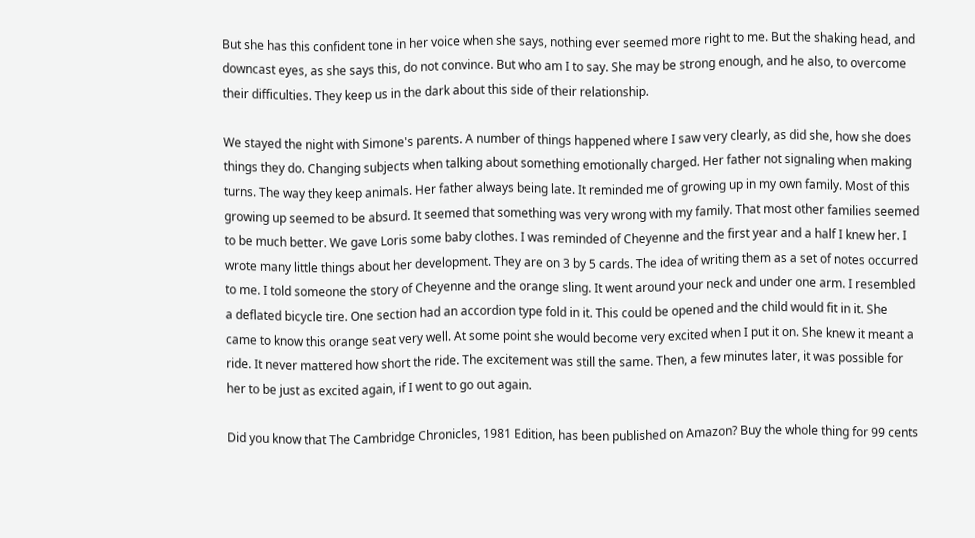But she has this confident tone in her voice when she says, nothing ever seemed more right to me. But the shaking head, and downcast eyes, as she says this, do not convince. But who am I to say. She may be strong enough, and he also, to overcome their difficulties. They keep us in the dark about this side of their relationship.

We stayed the night with Simone's parents. A number of things happened where I saw very clearly, as did she, how she does things they do. Changing subjects when talking about something emotionally charged. Her father not signaling when making turns. The way they keep animals. Her father always being late. It reminded me of growing up in my own family. Most of this growing up seemed to be absurd. It seemed that something was very wrong with my family. That most other families seemed to be much better. We gave Loris some baby clothes. I was reminded of Cheyenne and the first year and a half I knew her. I wrote many little things about her development. They are on 3 by 5 cards. The idea of writing them as a set of notes occurred to me. I told someone the story of Cheyenne and the orange sling. It went around your neck and under one arm. I resembled a deflated bicycle tire. One section had an accordion type fold in it. This could be opened and the child would fit in it. She came to know this orange seat very well. At some point she would become very excited when I put it on. She knew it meant a ride. It never mattered how short the ride. The excitement was still the same. Then, a few minutes later, it was possible for her to be just as excited again, if I went to go out again.

Did you know that The Cambridge Chronicles, 1981 Edition, has been published on Amazon? Buy the whole thing for 99 cents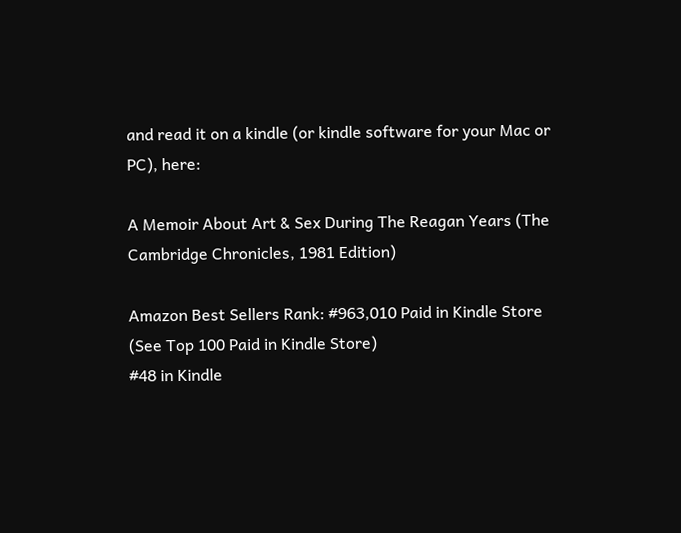and read it on a kindle (or kindle software for your Mac or PC), here:

A Memoir About Art & Sex During The Reagan Years (The Cambridge Chronicles, 1981 Edition)

Amazon Best Sellers Rank: #963,010 Paid in Kindle Store (See Top 100 Paid in Kindle Store)
#48 in Kindle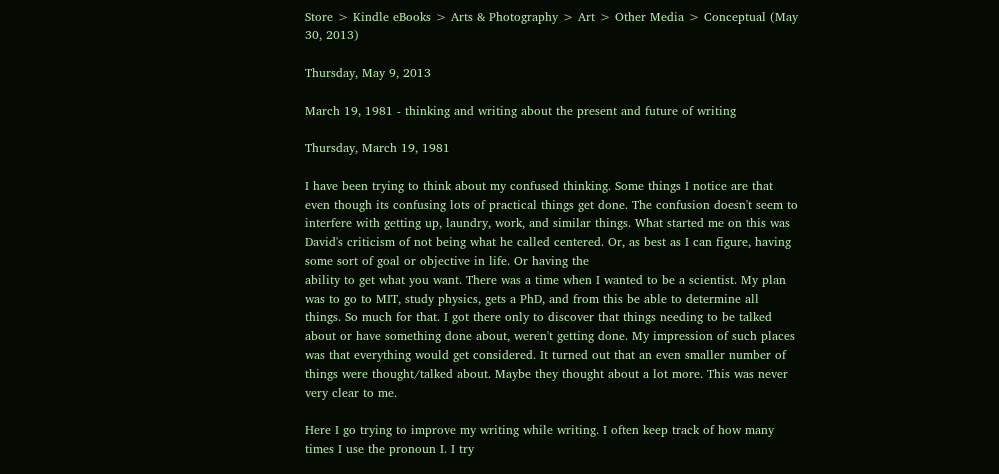Store > Kindle eBooks > Arts & Photography > Art > Other Media > Conceptual (May 30, 2013)

Thursday, May 9, 2013

March 19, 1981 - thinking and writing about the present and future of writing

Thursday, March 19, 1981

I have been trying to think about my confused thinking. Some things I notice are that even though its confusing lots of practical things get done. The confusion doesn't seem to interfere with getting up, laundry, work, and similar things. What started me on this was David's criticism of not being what he called centered. Or, as best as I can figure, having some sort of goal or objective in life. Or having the
ability to get what you want. There was a time when I wanted to be a scientist. My plan was to go to MIT, study physics, gets a PhD, and from this be able to determine all things. So much for that. I got there only to discover that things needing to be talked about or have something done about, weren't getting done. My impression of such places was that everything would get considered. It turned out that an even smaller number of things were thought/talked about. Maybe they thought about a lot more. This was never very clear to me.

Here I go trying to improve my writing while writing. I often keep track of how many times I use the pronoun I. I try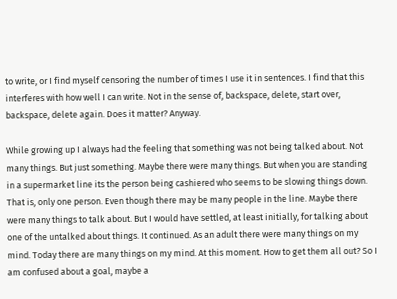to write, or I find myself censoring the number of times I use it in sentences. I find that this interferes with how well I can write. Not in the sense of, backspace, delete, start over, backspace, delete again. Does it matter? Anyway.

While growing up I always had the feeling that something was not being talked about. Not many things. But just something. Maybe there were many things. But when you are standing in a supermarket line its the person being cashiered who seems to be slowing things down. That is, only one person. Even though there may be many people in the line. Maybe there were many things to talk about. But I would have settled, at least initially, for talking about one of the untalked about things. It continued. As an adult there were many things on my mind. Today there are many things on my mind. At this moment. How to get them all out? So I am confused about a goal, maybe a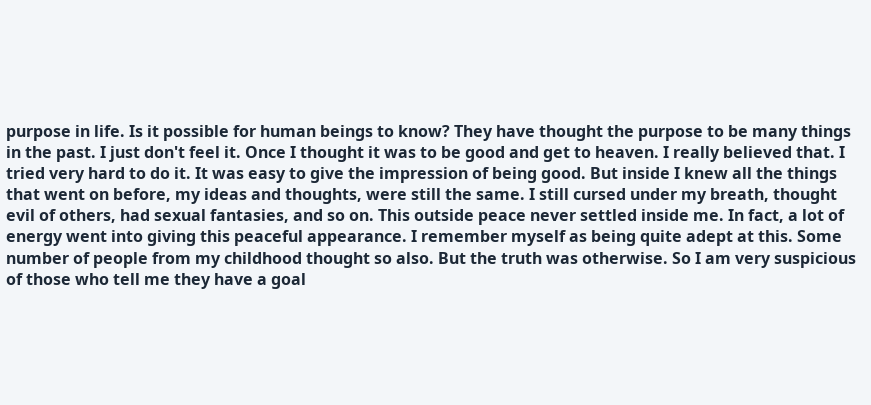purpose in life. Is it possible for human beings to know? They have thought the purpose to be many things in the past. I just don't feel it. Once I thought it was to be good and get to heaven. I really believed that. I tried very hard to do it. It was easy to give the impression of being good. But inside I knew all the things that went on before, my ideas and thoughts, were still the same. I still cursed under my breath, thought evil of others, had sexual fantasies, and so on. This outside peace never settled inside me. In fact, a lot of energy went into giving this peaceful appearance. I remember myself as being quite adept at this. Some number of people from my childhood thought so also. But the truth was otherwise. So I am very suspicious of those who tell me they have a goal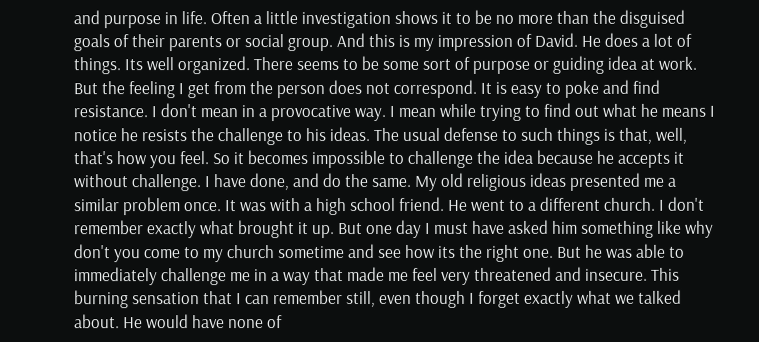and purpose in life. Often a little investigation shows it to be no more than the disguised goals of their parents or social group. And this is my impression of David. He does a lot of things. Its well organized. There seems to be some sort of purpose or guiding idea at work. But the feeling I get from the person does not correspond. It is easy to poke and find resistance. I don't mean in a provocative way. I mean while trying to find out what he means I notice he resists the challenge to his ideas. The usual defense to such things is that, well, that's how you feel. So it becomes impossible to challenge the idea because he accepts it without challenge. I have done, and do the same. My old religious ideas presented me a similar problem once. It was with a high school friend. He went to a different church. I don't remember exactly what brought it up. But one day I must have asked him something like why don't you come to my church sometime and see how its the right one. But he was able to immediately challenge me in a way that made me feel very threatened and insecure. This burning sensation that I can remember still, even though I forget exactly what we talked about. He would have none of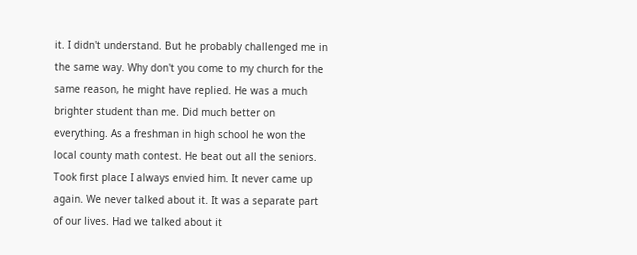it. I didn't understand. But he probably challenged me in the same way. Why don't you come to my church for the same reason, he might have replied. He was a much brighter student than me. Did much better on everything. As a freshman in high school he won the local county math contest. He beat out all the seniors. Took first place I always envied him. It never came up again. We never talked about it. It was a separate part of our lives. Had we talked about it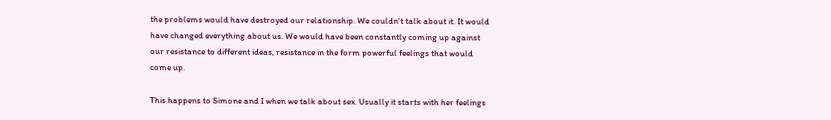the problems would have destroyed our relationship. We couldn't talk about it. It would have changed everything about us. We would have been constantly coming up against our resistance to different ideas, resistance in the form powerful feelings that would come up.

This happens to Simone and I when we talk about sex. Usually it starts with her feelings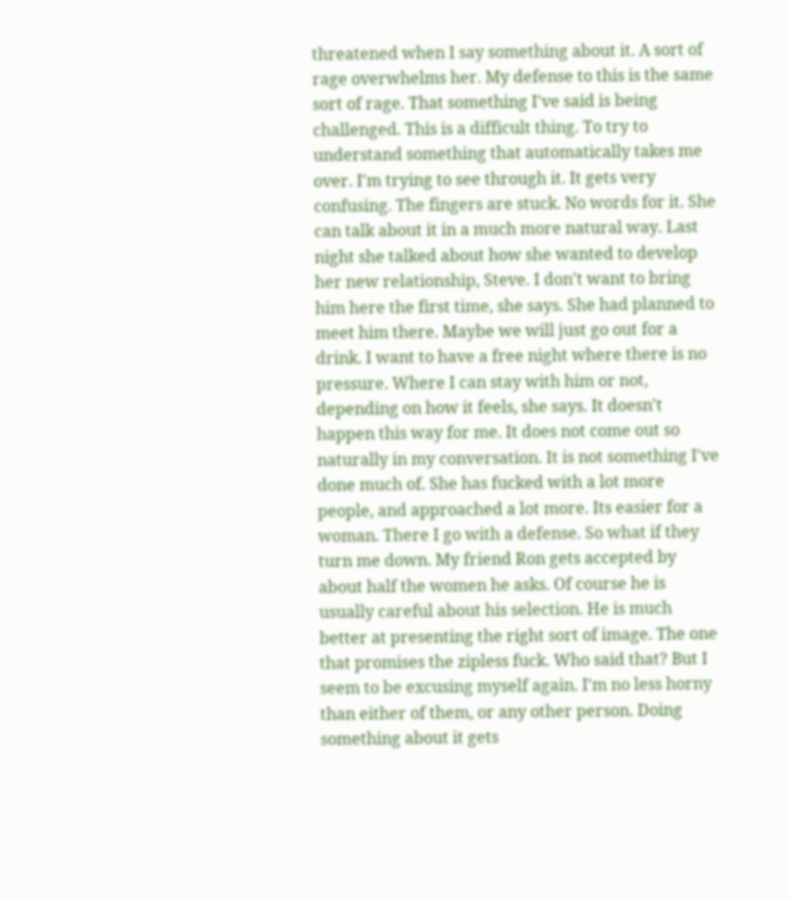threatened when I say something about it. A sort of rage overwhelms her. My defense to this is the same sort of rage. That something I've said is being challenged. This is a difficult thing. To try to understand something that automatically takes me over. I'm trying to see through it. It gets very confusing. The fingers are stuck. No words for it. She can talk about it in a much more natural way. Last night she talked about how she wanted to develop her new relationship, Steve. I don't want to bring him here the first time, she says. She had planned to meet him there. Maybe we will just go out for a drink. I want to have a free night where there is no pressure. Where I can stay with him or not, depending on how it feels, she says. It doesn't happen this way for me. It does not come out so naturally in my conversation. It is not something I've done much of. She has fucked with a lot more people, and approached a lot more. Its easier for a woman. There I go with a defense. So what if they turn me down. My friend Ron gets accepted by about half the women he asks. Of course he is usually careful about his selection. He is much better at presenting the right sort of image. The one that promises the zipless fuck. Who said that? But I seem to be excusing myself again. I'm no less horny than either of them, or any other person. Doing something about it gets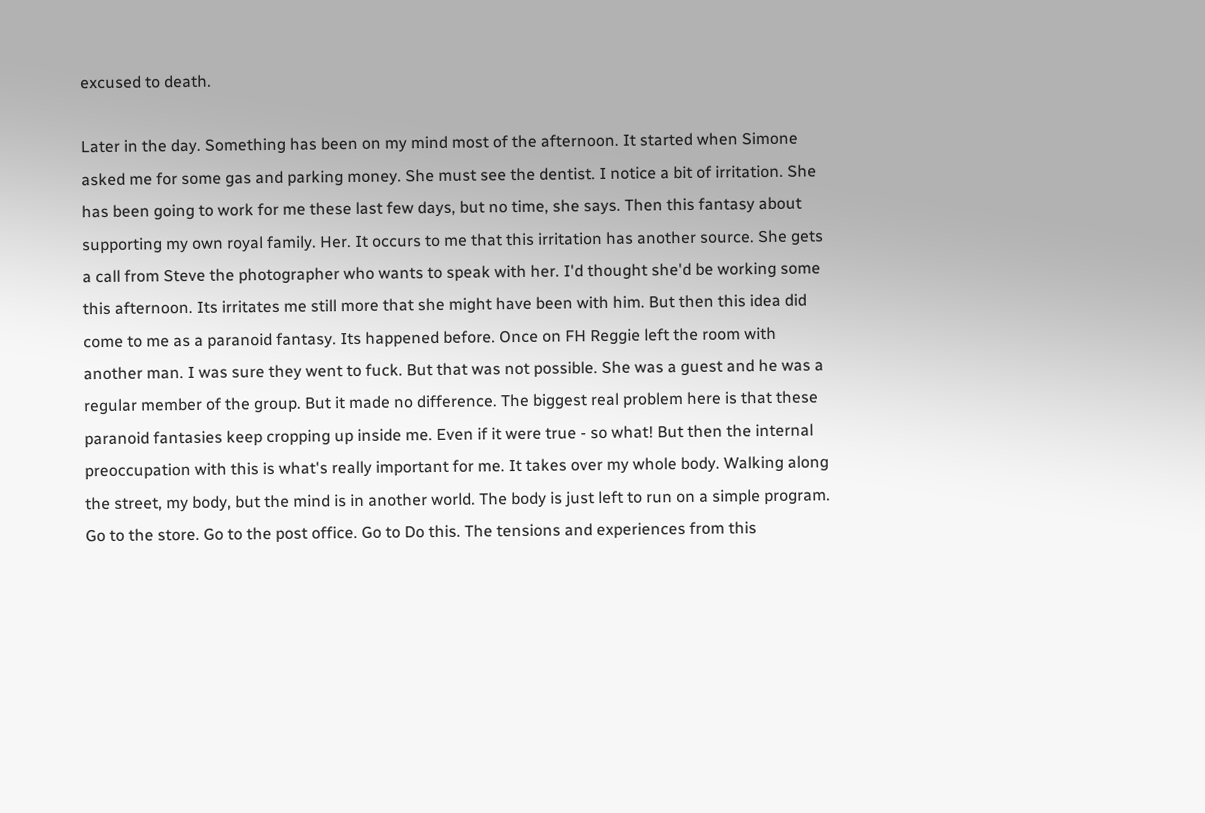excused to death.

Later in the day. Something has been on my mind most of the afternoon. It started when Simone asked me for some gas and parking money. She must see the dentist. I notice a bit of irritation. She has been going to work for me these last few days, but no time, she says. Then this fantasy about supporting my own royal family. Her. It occurs to me that this irritation has another source. She gets a call from Steve the photographer who wants to speak with her. I'd thought she'd be working some this afternoon. Its irritates me still more that she might have been with him. But then this idea did come to me as a paranoid fantasy. Its happened before. Once on FH Reggie left the room with another man. I was sure they went to fuck. But that was not possible. She was a guest and he was a regular member of the group. But it made no difference. The biggest real problem here is that these paranoid fantasies keep cropping up inside me. Even if it were true - so what! But then the internal preoccupation with this is what's really important for me. It takes over my whole body. Walking along the street, my body, but the mind is in another world. The body is just left to run on a simple program. Go to the store. Go to the post office. Go to Do this. The tensions and experiences from this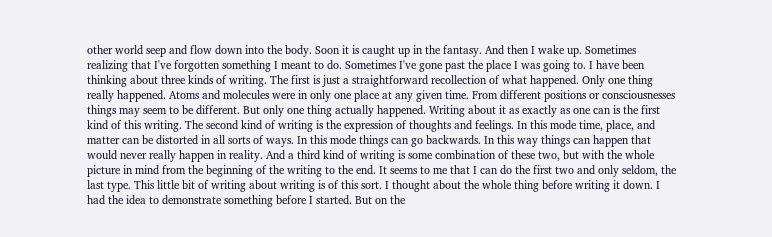other world seep and flow down into the body. Soon it is caught up in the fantasy. And then I wake up. Sometimes realizing that I've forgotten something I meant to do. Sometimes I've gone past the place I was going to. I have been thinking about three kinds of writing. The first is just a straightforward recollection of what happened. Only one thing really happened. Atoms and molecules were in only one place at any given time. From different positions or consciousnesses things may seem to be different. But only one thing actually happened. Writing about it as exactly as one can is the first kind of this writing. The second kind of writing is the expression of thoughts and feelings. In this mode time, place, and matter can be distorted in all sorts of ways. In this mode things can go backwards. In this way things can happen that would never really happen in reality. And a third kind of writing is some combination of these two, but with the whole picture in mind from the beginning of the writing to the end. It seems to me that I can do the first two and only seldom, the last type. This little bit of writing about writing is of this sort. I thought about the whole thing before writing it down. I had the idea to demonstrate something before I started. But on the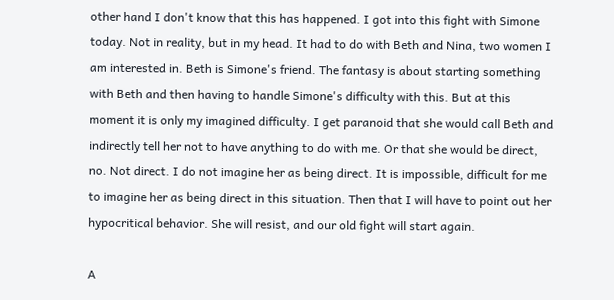other hand I don't know that this has happened. I got into this fight with Simone today. Not in reality, but in my head. It had to do with Beth and Nina, two women I am interested in. Beth is Simone's friend. The fantasy is about starting something with Beth and then having to handle Simone's difficulty with this. But at this moment it is only my imagined difficulty. I get paranoid that she would call Beth and indirectly tell her not to have anything to do with me. Or that she would be direct, no. Not direct. I do not imagine her as being direct. It is impossible, difficult for me to imagine her as being direct in this situation. Then that I will have to point out her hypocritical behavior. She will resist, and our old fight will start again.

A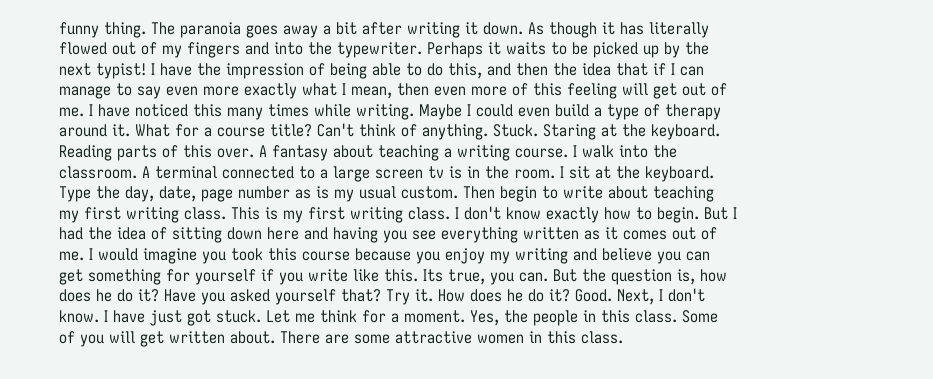funny thing. The paranoia goes away a bit after writing it down. As though it has literally flowed out of my fingers and into the typewriter. Perhaps it waits to be picked up by the next typist! I have the impression of being able to do this, and then the idea that if I can manage to say even more exactly what I mean, then even more of this feeling will get out of me. I have noticed this many times while writing. Maybe I could even build a type of therapy around it. What for a course title? Can't think of anything. Stuck. Staring at the keyboard. Reading parts of this over. A fantasy about teaching a writing course. I walk into the classroom. A terminal connected to a large screen tv is in the room. I sit at the keyboard. Type the day, date, page number as is my usual custom. Then begin to write about teaching my first writing class. This is my first writing class. I don't know exactly how to begin. But I had the idea of sitting down here and having you see everything written as it comes out of me. I would imagine you took this course because you enjoy my writing and believe you can get something for yourself if you write like this. Its true, you can. But the question is, how does he do it? Have you asked yourself that? Try it. How does he do it? Good. Next, I don't know. I have just got stuck. Let me think for a moment. Yes, the people in this class. Some of you will get written about. There are some attractive women in this class.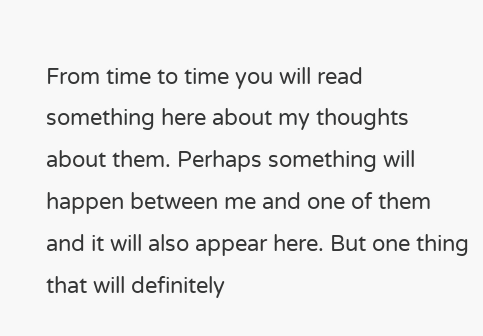From time to time you will read something here about my thoughts about them. Perhaps something will happen between me and one of them and it will also appear here. But one thing that will definitely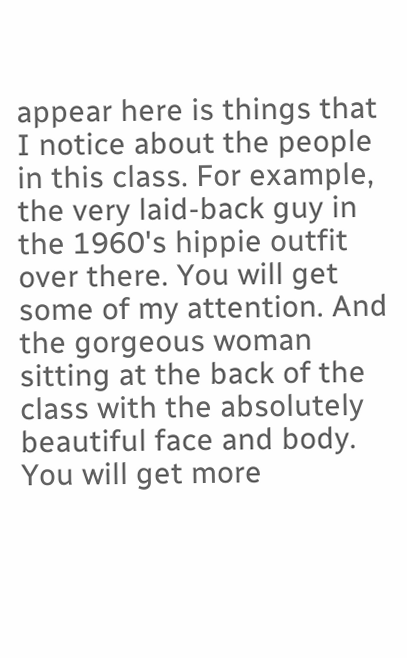appear here is things that I notice about the people in this class. For example, the very laid-back guy in the 1960's hippie outfit over there. You will get some of my attention. And the gorgeous woman sitting at the back of the class with the absolutely beautiful face and body. You will get more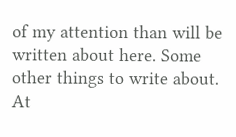of my attention than will be written about here. Some other things to write about. At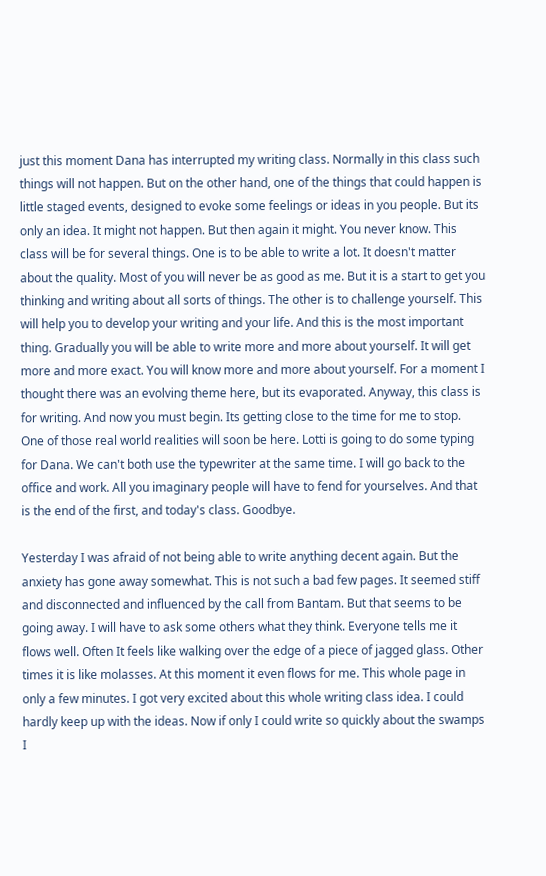just this moment Dana has interrupted my writing class. Normally in this class such things will not happen. But on the other hand, one of the things that could happen is little staged events, designed to evoke some feelings or ideas in you people. But its only an idea. It might not happen. But then again it might. You never know. This class will be for several things. One is to be able to write a lot. It doesn't matter about the quality. Most of you will never be as good as me. But it is a start to get you thinking and writing about all sorts of things. The other is to challenge yourself. This will help you to develop your writing and your life. And this is the most important thing. Gradually you will be able to write more and more about yourself. It will get more and more exact. You will know more and more about yourself. For a moment I thought there was an evolving theme here, but its evaporated. Anyway, this class is for writing. And now you must begin. Its getting close to the time for me to stop. One of those real world realities will soon be here. Lotti is going to do some typing for Dana. We can't both use the typewriter at the same time. I will go back to the office and work. All you imaginary people will have to fend for yourselves. And that is the end of the first, and today's class. Goodbye.

Yesterday I was afraid of not being able to write anything decent again. But the anxiety has gone away somewhat. This is not such a bad few pages. It seemed stiff and disconnected and influenced by the call from Bantam. But that seems to be going away. I will have to ask some others what they think. Everyone tells me it flows well. Often It feels like walking over the edge of a piece of jagged glass. Other times it is like molasses. At this moment it even flows for me. This whole page in only a few minutes. I got very excited about this whole writing class idea. I could hardly keep up with the ideas. Now if only I could write so quickly about the swamps I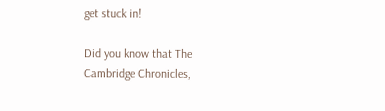get stuck in!

Did you know that The Cambridge Chronicles,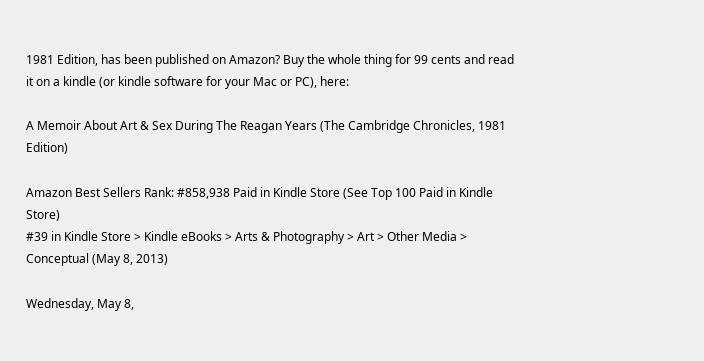1981 Edition, has been published on Amazon? Buy the whole thing for 99 cents and read it on a kindle (or kindle software for your Mac or PC), here:

A Memoir About Art & Sex During The Reagan Years (The Cambridge Chronicles, 1981 Edition)

Amazon Best Sellers Rank: #858,938 Paid in Kindle Store (See Top 100 Paid in Kindle Store)
#39 in Kindle Store > Kindle eBooks > Arts & Photography > Art > Other Media > Conceptual (May 8, 2013)

Wednesday, May 8,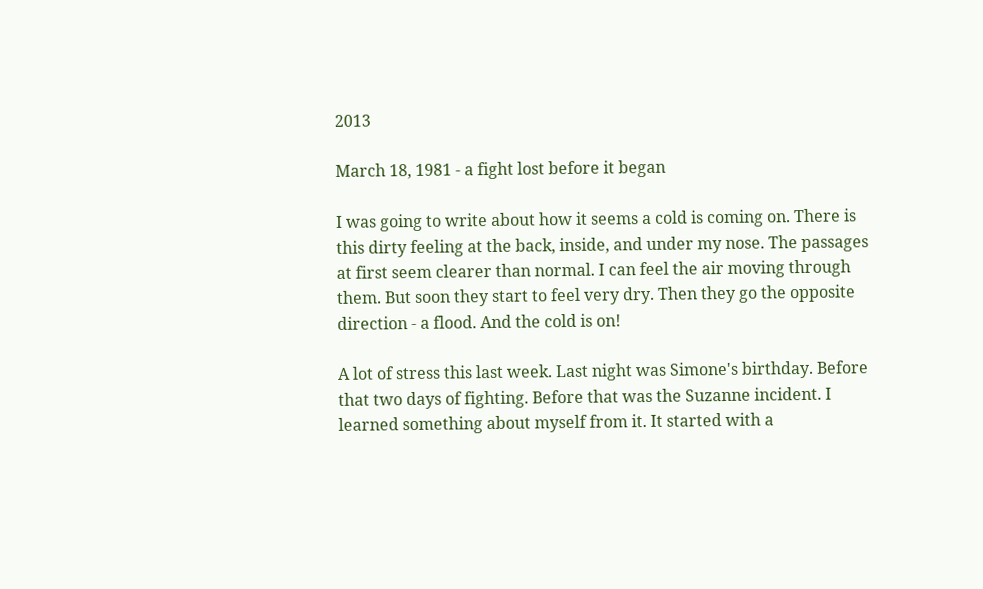2013

March 18, 1981 - a fight lost before it began

I was going to write about how it seems a cold is coming on. There is this dirty feeling at the back, inside, and under my nose. The passages at first seem clearer than normal. I can feel the air moving through them. But soon they start to feel very dry. Then they go the opposite direction - a flood. And the cold is on!

A lot of stress this last week. Last night was Simone's birthday. Before that two days of fighting. Before that was the Suzanne incident. I learned something about myself from it. It started with a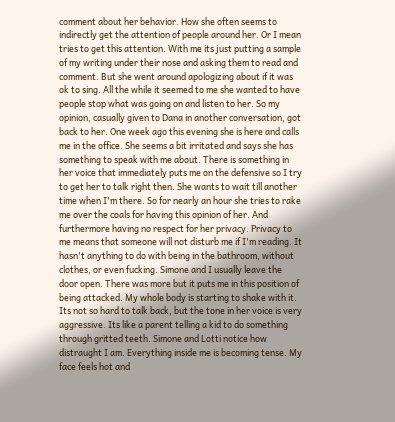comment about her behavior. How she often seems to indirectly get the attention of people around her. Or I mean tries to get this attention. With me its just putting a sample of my writing under their nose and asking them to read and comment. But she went around apologizing about if it was ok to sing. All the while it seemed to me she wanted to have people stop what was going on and listen to her. So my opinion, casually given to Dana in another conversation, got back to her. One week ago this evening she is here and calls me in the office. She seems a bit irritated and says she has something to speak with me about. There is something in her voice that immediately puts me on the defensive so I try to get her to talk right then. She wants to wait till another time when I'm there. So for nearly an hour she tries to rake me over the coals for having this opinion of her. And furthermore having no respect for her privacy. Privacy to me means that someone will not disturb me if I'm reading. It hasn't anything to do with being in the bathroom, without clothes, or even fucking. Simone and I usually leave the door open. There was more but it puts me in this position of being attacked. My whole body is starting to shake with it. Its not so hard to talk back, but the tone in her voice is very aggressive. Its like a parent telling a kid to do something through gritted teeth. Simone and Lotti notice how distraught I am. Everything inside me is becoming tense. My face feels hot and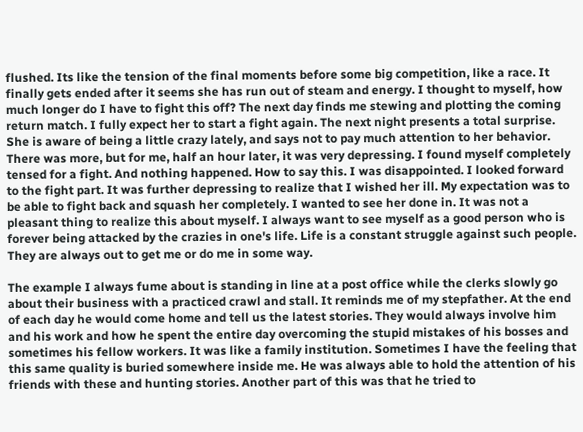flushed. Its like the tension of the final moments before some big competition, like a race. It finally gets ended after it seems she has run out of steam and energy. I thought to myself, how much longer do I have to fight this off? The next day finds me stewing and plotting the coming return match. I fully expect her to start a fight again. The next night presents a total surprise. She is aware of being a little crazy lately, and says not to pay much attention to her behavior. There was more, but for me, half an hour later, it was very depressing. I found myself completely tensed for a fight. And nothing happened. How to say this. I was disappointed. I looked forward to the fight part. It was further depressing to realize that I wished her ill. My expectation was to be able to fight back and squash her completely. I wanted to see her done in. It was not a pleasant thing to realize this about myself. I always want to see myself as a good person who is forever being attacked by the crazies in one's life. Life is a constant struggle against such people. They are always out to get me or do me in some way.

The example I always fume about is standing in line at a post office while the clerks slowly go about their business with a practiced crawl and stall. It reminds me of my stepfather. At the end of each day he would come home and tell us the latest stories. They would always involve him and his work and how he spent the entire day overcoming the stupid mistakes of his bosses and sometimes his fellow workers. It was like a family institution. Sometimes I have the feeling that this same quality is buried somewhere inside me. He was always able to hold the attention of his friends with these and hunting stories. Another part of this was that he tried to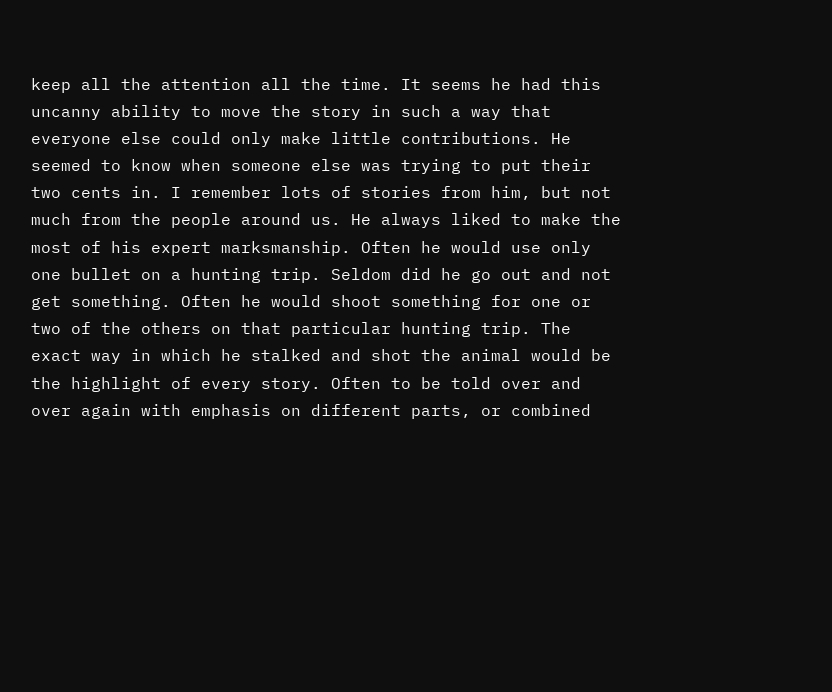keep all the attention all the time. It seems he had this uncanny ability to move the story in such a way that everyone else could only make little contributions. He seemed to know when someone else was trying to put their two cents in. I remember lots of stories from him, but not much from the people around us. He always liked to make the most of his expert marksmanship. Often he would use only one bullet on a hunting trip. Seldom did he go out and not get something. Often he would shoot something for one or two of the others on that particular hunting trip. The exact way in which he stalked and shot the animal would be the highlight of every story. Often to be told over and over again with emphasis on different parts, or combined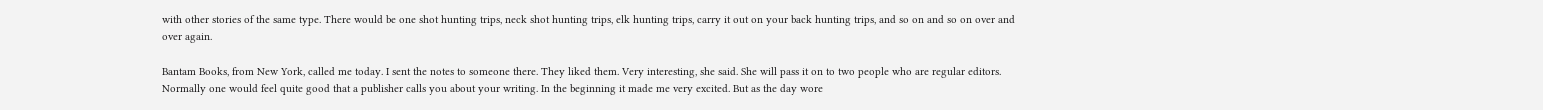with other stories of the same type. There would be one shot hunting trips, neck shot hunting trips, elk hunting trips, carry it out on your back hunting trips, and so on and so on over and over again.

Bantam Books, from New York, called me today. I sent the notes to someone there. They liked them. Very interesting, she said. She will pass it on to two people who are regular editors. Normally one would feel quite good that a publisher calls you about your writing. In the beginning it made me very excited. But as the day wore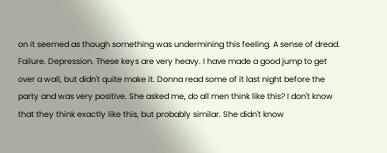on it seemed as though something was undermining this feeling. A sense of dread. Failure. Depression. These keys are very heavy. I have made a good jump to get over a wall, but didn't quite make it. Donna read some of it last night before the party and was very positive. She asked me, do all men think like this? I don't know that they think exactly like this, but probably similar. She didn't know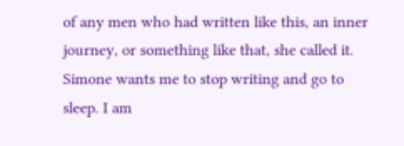of any men who had written like this, an inner journey, or something like that, she called it. Simone wants me to stop writing and go to sleep. I am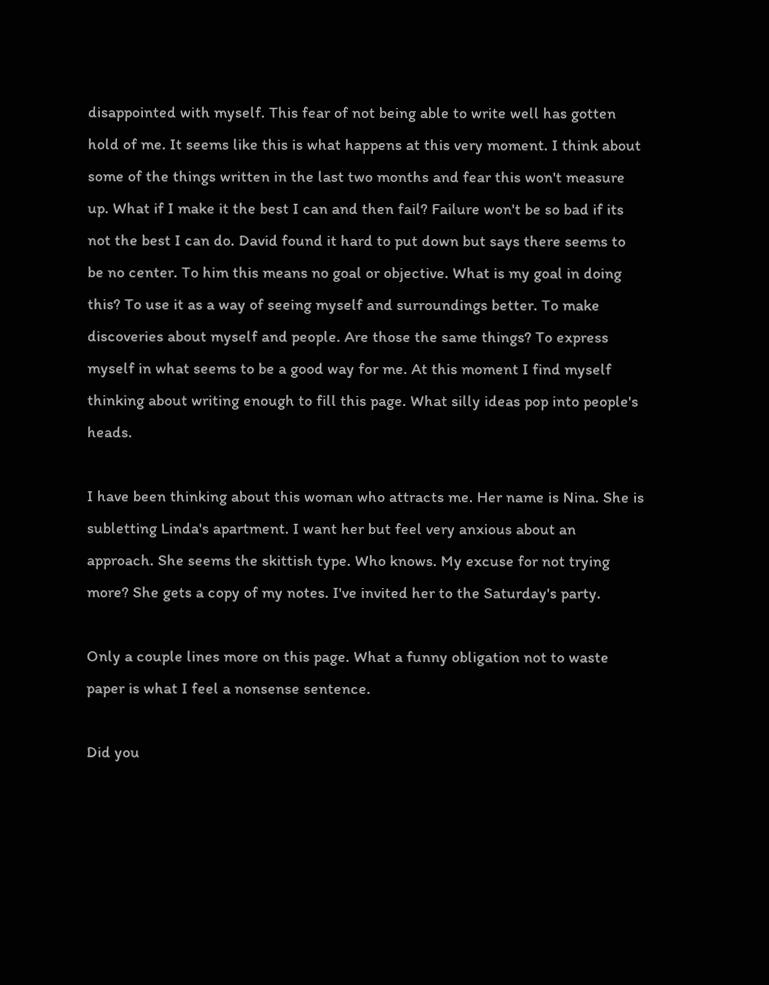disappointed with myself. This fear of not being able to write well has gotten hold of me. It seems like this is what happens at this very moment. I think about some of the things written in the last two months and fear this won't measure up. What if I make it the best I can and then fail? Failure won't be so bad if its not the best I can do. David found it hard to put down but says there seems to be no center. To him this means no goal or objective. What is my goal in doing this? To use it as a way of seeing myself and surroundings better. To make discoveries about myself and people. Are those the same things? To express myself in what seems to be a good way for me. At this moment I find myself thinking about writing enough to fill this page. What silly ideas pop into people's heads.

I have been thinking about this woman who attracts me. Her name is Nina. She is subletting Linda's apartment. I want her but feel very anxious about an approach. She seems the skittish type. Who knows. My excuse for not trying more? She gets a copy of my notes. I've invited her to the Saturday's party.

Only a couple lines more on this page. What a funny obligation not to waste paper is what I feel a nonsense sentence.

Did you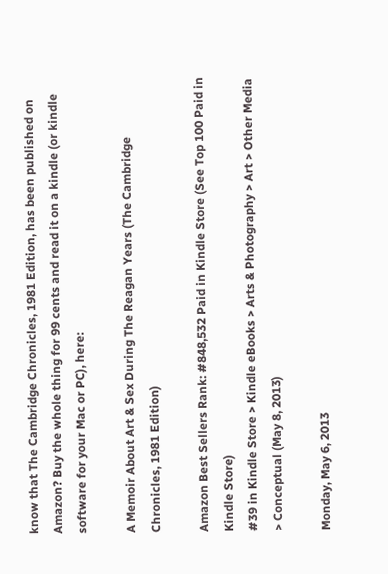know that The Cambridge Chronicles, 1981 Edition, has been published on Amazon? Buy the whole thing for 99 cents and read it on a kindle (or kindle software for your Mac or PC), here:

A Memoir About Art & Sex During The Reagan Years (The Cambridge Chronicles, 1981 Edition)

Amazon Best Sellers Rank: #848,532 Paid in Kindle Store (See Top 100 Paid in Kindle Store)
#39 in Kindle Store > Kindle eBooks > Arts & Photography > Art > Other Media > Conceptual (May 8, 2013)

Monday, May 6, 2013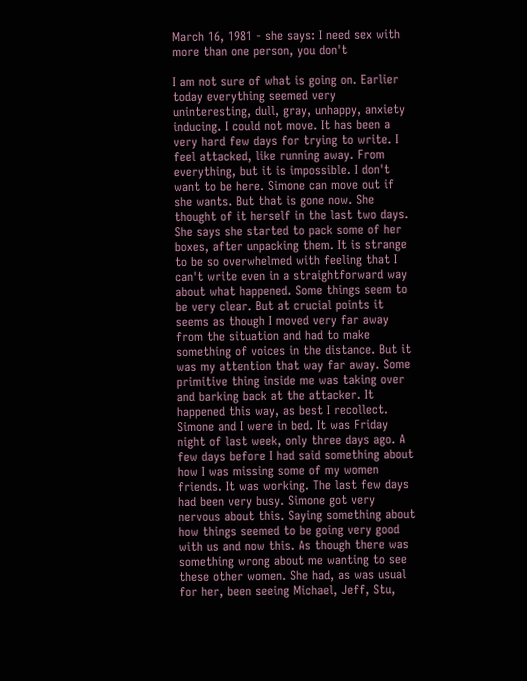March 16, 1981 - she says: I need sex with more than one person, you don't

I am not sure of what is going on. Earlier today everything seemed very uninteresting, dull, gray, unhappy, anxiety inducing. I could not move. It has been a very hard few days for trying to write. I feel attacked, like running away. From everything, but it is impossible. I don't want to be here. Simone can move out if she wants. But that is gone now. She thought of it herself in the last two days. She says she started to pack some of her boxes, after unpacking them. It is strange to be so overwhelmed with feeling that I can't write even in a straightforward way about what happened. Some things seem to be very clear. But at crucial points it seems as though I moved very far away from the situation and had to make something of voices in the distance. But it was my attention that way far away. Some primitive thing inside me was taking over and barking back at the attacker. It happened this way, as best I recollect. Simone and I were in bed. It was Friday night of last week, only three days ago. A few days before I had said something about how I was missing some of my women friends. It was working. The last few days had been very busy. Simone got very nervous about this. Saying something about how things seemed to be going very good with us and now this. As though there was something wrong about me wanting to see these other women. She had, as was usual for her, been seeing Michael, Jeff, Stu,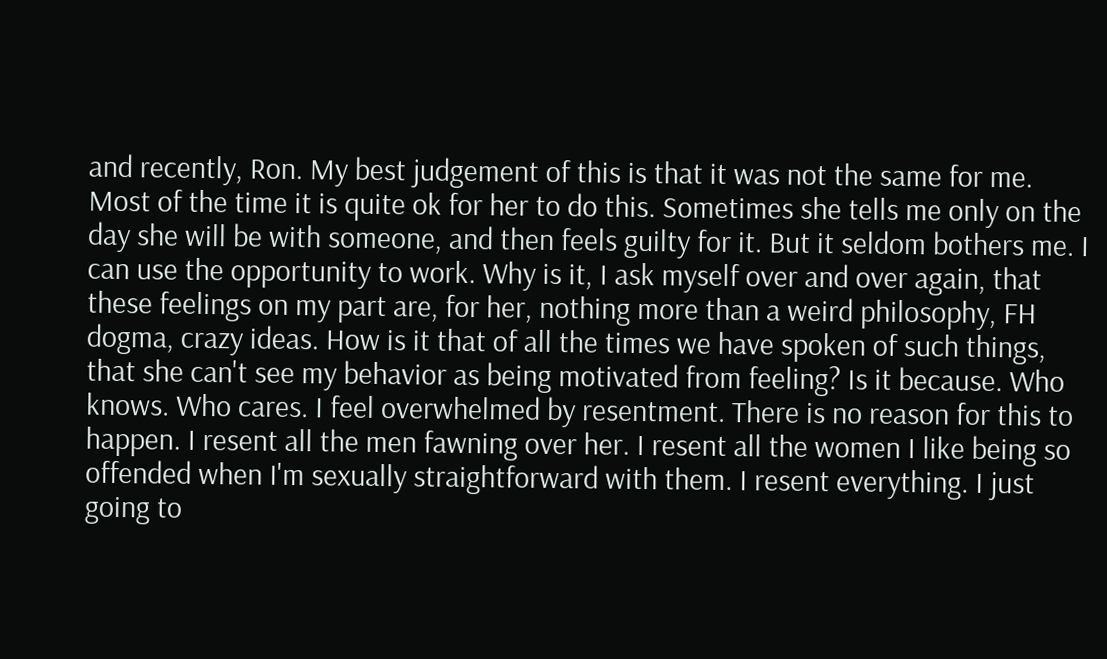and recently, Ron. My best judgement of this is that it was not the same for me. Most of the time it is quite ok for her to do this. Sometimes she tells me only on the day she will be with someone, and then feels guilty for it. But it seldom bothers me. I can use the opportunity to work. Why is it, I ask myself over and over again, that these feelings on my part are, for her, nothing more than a weird philosophy, FH dogma, crazy ideas. How is it that of all the times we have spoken of such things, that she can't see my behavior as being motivated from feeling? Is it because. Who knows. Who cares. I feel overwhelmed by resentment. There is no reason for this to happen. I resent all the men fawning over her. I resent all the women I like being so offended when I'm sexually straightforward with them. I resent everything. I just going to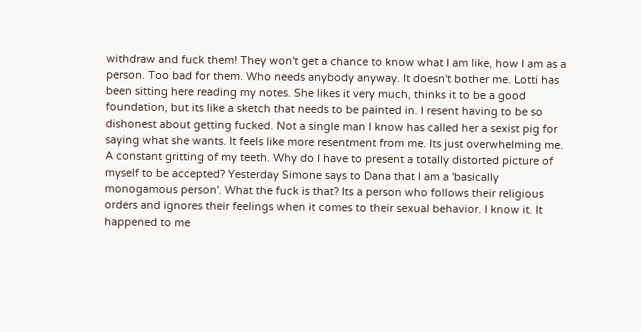withdraw and fuck them! They won't get a chance to know what I am like, how I am as a person. Too bad for them. Who needs anybody anyway. It doesn't bother me. Lotti has been sitting here reading my notes. She likes it very much, thinks it to be a good foundation, but its like a sketch that needs to be painted in. I resent having to be so dishonest about getting fucked. Not a single man I know has called her a sexist pig for saying what she wants. It feels like more resentment from me. Its just overwhelming me. A constant gritting of my teeth. Why do I have to present a totally distorted picture of myself to be accepted? Yesterday Simone says to Dana that I am a 'basically monogamous person'. What the fuck is that? Its a person who follows their religious orders and ignores their feelings when it comes to their sexual behavior. I know it. It happened to me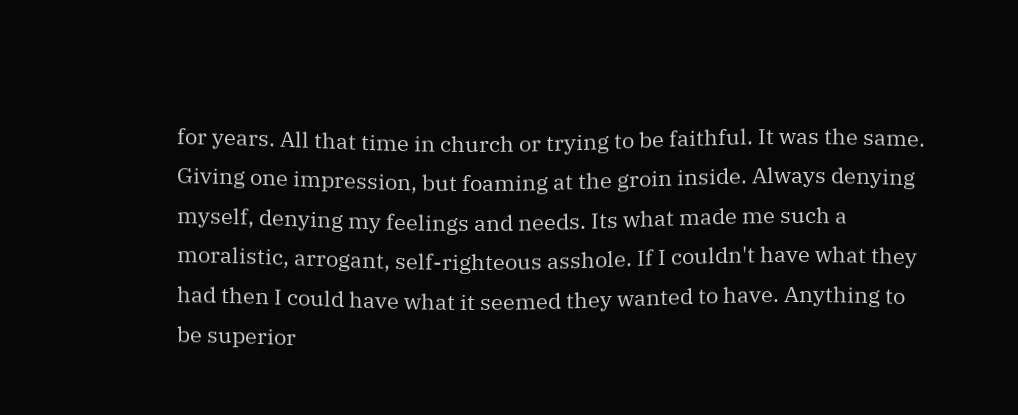for years. All that time in church or trying to be faithful. It was the same. Giving one impression, but foaming at the groin inside. Always denying myself, denying my feelings and needs. Its what made me such a moralistic, arrogant, self-righteous asshole. If I couldn't have what they had then I could have what it seemed they wanted to have. Anything to be superior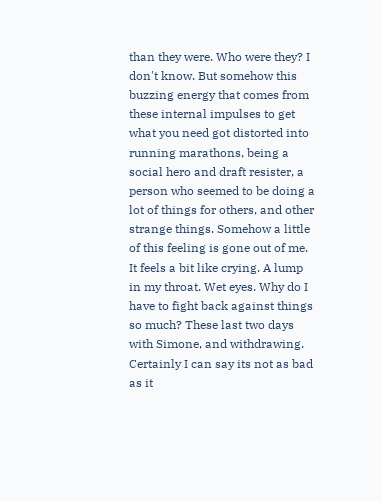than they were. Who were they? I don't know. But somehow this buzzing energy that comes from these internal impulses to get what you need got distorted into running marathons, being a social hero and draft resister, a person who seemed to be doing a lot of things for others, and other strange things. Somehow a little of this feeling is gone out of me. It feels a bit like crying. A lump in my throat. Wet eyes. Why do I have to fight back against things so much? These last two days with Simone, and withdrawing. Certainly I can say its not as bad as it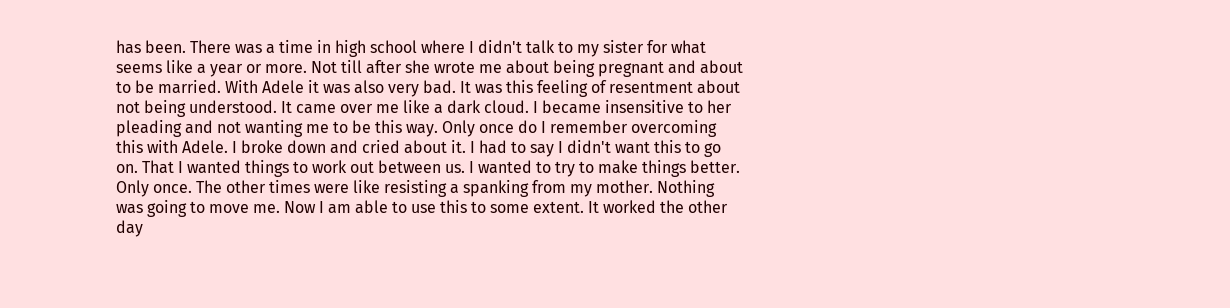has been. There was a time in high school where I didn't talk to my sister for what seems like a year or more. Not till after she wrote me about being pregnant and about to be married. With Adele it was also very bad. It was this feeling of resentment about not being understood. It came over me like a dark cloud. I became insensitive to her pleading and not wanting me to be this way. Only once do I remember overcoming this with Adele. I broke down and cried about it. I had to say I didn't want this to go on. That I wanted things to work out between us. I wanted to try to make things better. Only once. The other times were like resisting a spanking from my mother. Nothing was going to move me. Now I am able to use this to some extent. It worked the other day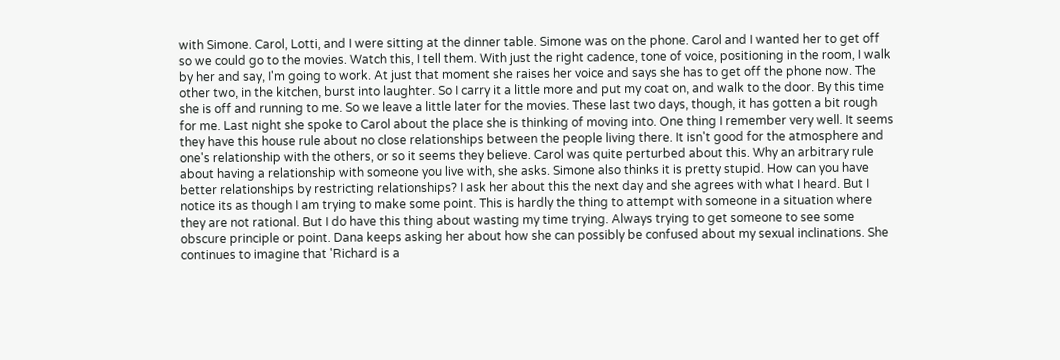with Simone. Carol, Lotti, and I were sitting at the dinner table. Simone was on the phone. Carol and I wanted her to get off so we could go to the movies. Watch this, I tell them. With just the right cadence, tone of voice, positioning in the room, I walk by her and say, I'm going to work. At just that moment she raises her voice and says she has to get off the phone now. The other two, in the kitchen, burst into laughter. So I carry it a little more and put my coat on, and walk to the door. By this time she is off and running to me. So we leave a little later for the movies. These last two days, though, it has gotten a bit rough for me. Last night she spoke to Carol about the place she is thinking of moving into. One thing I remember very well. It seems they have this house rule about no close relationships between the people living there. It isn't good for the atmosphere and one's relationship with the others, or so it seems they believe. Carol was quite perturbed about this. Why an arbitrary rule about having a relationship with someone you live with, she asks. Simone also thinks it is pretty stupid. How can you have better relationships by restricting relationships? I ask her about this the next day and she agrees with what I heard. But I notice its as though I am trying to make some point. This is hardly the thing to attempt with someone in a situation where they are not rational. But I do have this thing about wasting my time trying. Always trying to get someone to see some obscure principle or point. Dana keeps asking her about how she can possibly be confused about my sexual inclinations. She continues to imagine that 'Richard is a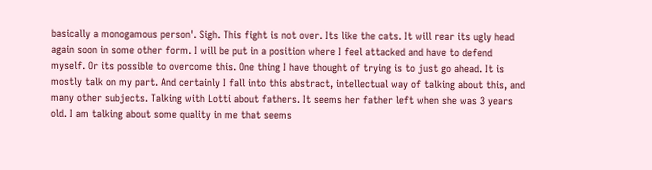basically a monogamous person'. Sigh. This fight is not over. Its like the cats. It will rear its ugly head again soon in some other form. I will be put in a position where I feel attacked and have to defend myself. Or its possible to overcome this. One thing I have thought of trying is to just go ahead. It is mostly talk on my part. And certainly I fall into this abstract, intellectual way of talking about this, and many other subjects. Talking with Lotti about fathers. It seems her father left when she was 3 years old. I am talking about some quality in me that seems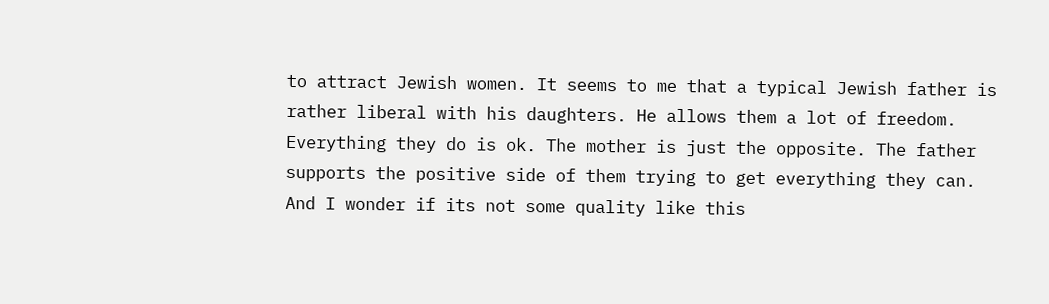to attract Jewish women. It seems to me that a typical Jewish father is rather liberal with his daughters. He allows them a lot of freedom. Everything they do is ok. The mother is just the opposite. The father supports the positive side of them trying to get everything they can. And I wonder if its not some quality like this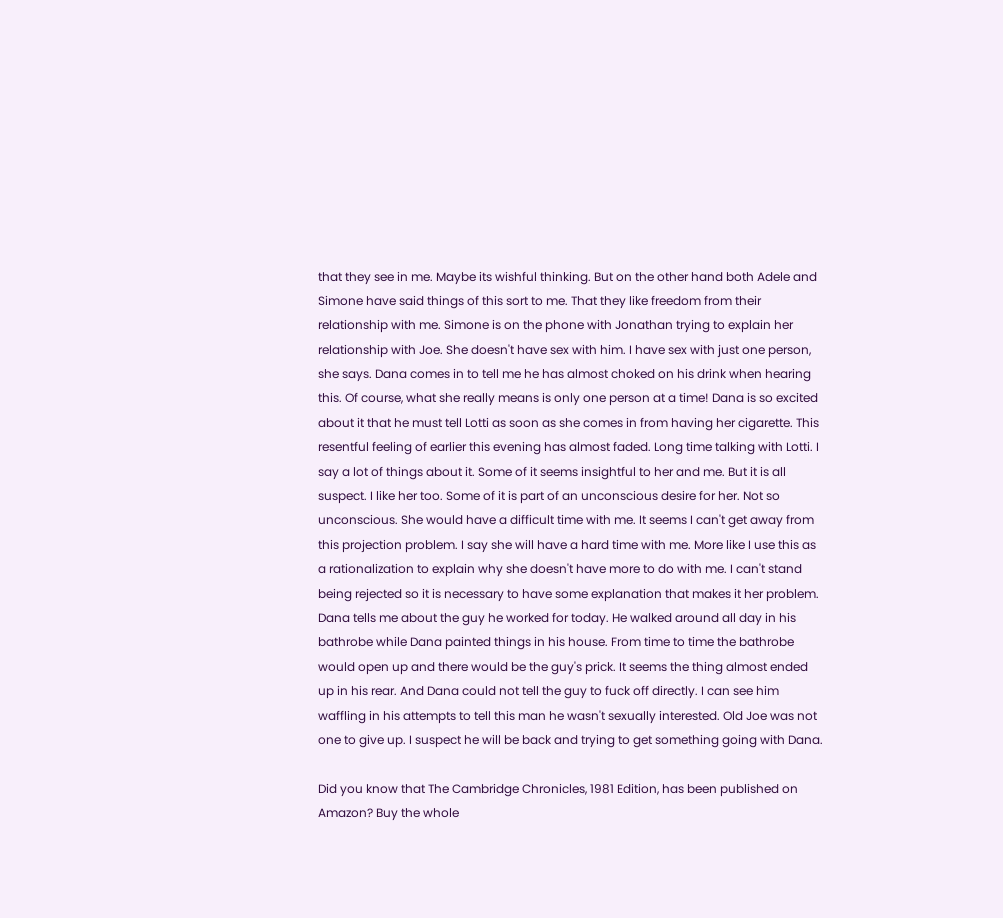that they see in me. Maybe its wishful thinking. But on the other hand both Adele and Simone have said things of this sort to me. That they like freedom from their relationship with me. Simone is on the phone with Jonathan trying to explain her relationship with Joe. She doesn't have sex with him. I have sex with just one person, she says. Dana comes in to tell me he has almost choked on his drink when hearing this. Of course, what she really means is only one person at a time! Dana is so excited about it that he must tell Lotti as soon as she comes in from having her cigarette. This resentful feeling of earlier this evening has almost faded. Long time talking with Lotti. I say a lot of things about it. Some of it seems insightful to her and me. But it is all suspect. I like her too. Some of it is part of an unconscious desire for her. Not so unconscious. She would have a difficult time with me. It seems I can't get away from this projection problem. I say she will have a hard time with me. More like I use this as a rationalization to explain why she doesn't have more to do with me. I can't stand being rejected so it is necessary to have some explanation that makes it her problem. Dana tells me about the guy he worked for today. He walked around all day in his bathrobe while Dana painted things in his house. From time to time the bathrobe would open up and there would be the guy's prick. It seems the thing almost ended up in his rear. And Dana could not tell the guy to fuck off directly. I can see him waffling in his attempts to tell this man he wasn't sexually interested. Old Joe was not one to give up. I suspect he will be back and trying to get something going with Dana.

Did you know that The Cambridge Chronicles, 1981 Edition, has been published on Amazon? Buy the whole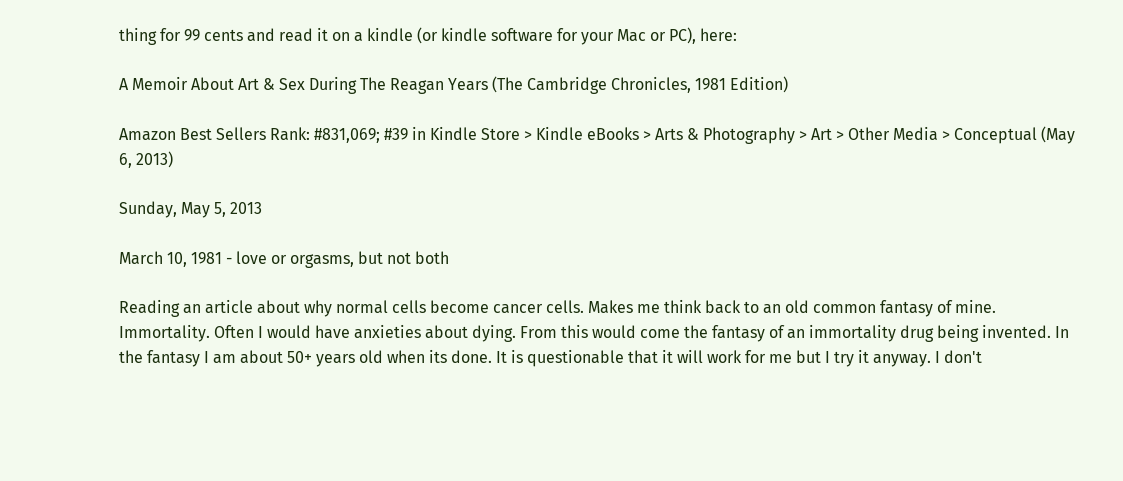thing for 99 cents and read it on a kindle (or kindle software for your Mac or PC), here:

A Memoir About Art & Sex During The Reagan Years (The Cambridge Chronicles, 1981 Edition)

Amazon Best Sellers Rank: #831,069; #39 in Kindle Store > Kindle eBooks > Arts & Photography > Art > Other Media > Conceptual (May 6, 2013)

Sunday, May 5, 2013

March 10, 1981 - love or orgasms, but not both

Reading an article about why normal cells become cancer cells. Makes me think back to an old common fantasy of mine. Immortality. Often I would have anxieties about dying. From this would come the fantasy of an immortality drug being invented. In the fantasy I am about 50+ years old when its done. It is questionable that it will work for me but I try it anyway. I don't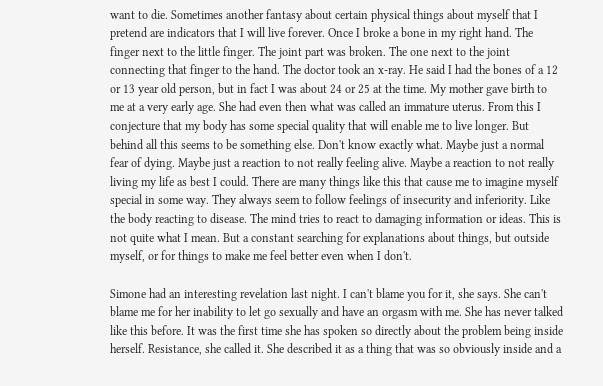want to die. Sometimes another fantasy about certain physical things about myself that I pretend are indicators that I will live forever. Once I broke a bone in my right hand. The finger next to the little finger. The joint part was broken. The one next to the joint connecting that finger to the hand. The doctor took an x-ray. He said I had the bones of a 12 or 13 year old person, but in fact I was about 24 or 25 at the time. My mother gave birth to me at a very early age. She had even then what was called an immature uterus. From this I conjecture that my body has some special quality that will enable me to live longer. But behind all this seems to be something else. Don't know exactly what. Maybe just a normal fear of dying. Maybe just a reaction to not really feeling alive. Maybe a reaction to not really living my life as best I could. There are many things like this that cause me to imagine myself special in some way. They always seem to follow feelings of insecurity and inferiority. Like the body reacting to disease. The mind tries to react to damaging information or ideas. This is not quite what I mean. But a constant searching for explanations about things, but outside myself, or for things to make me feel better even when I don't.

Simone had an interesting revelation last night. I can't blame you for it, she says. She can't blame me for her inability to let go sexually and have an orgasm with me. She has never talked like this before. It was the first time she has spoken so directly about the problem being inside herself. Resistance, she called it. She described it as a thing that was so obviously inside and a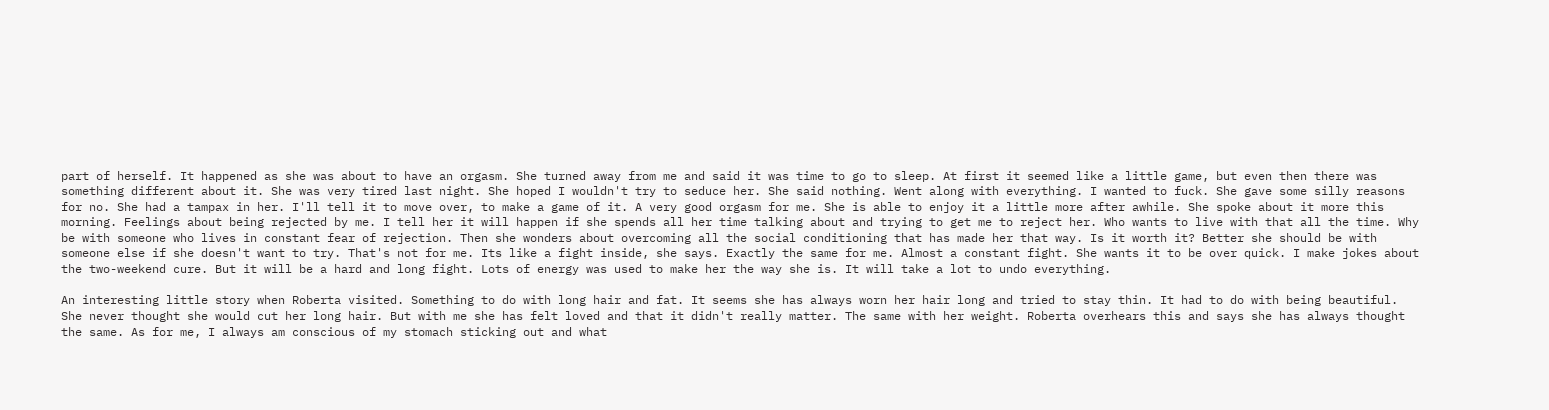part of herself. It happened as she was about to have an orgasm. She turned away from me and said it was time to go to sleep. At first it seemed like a little game, but even then there was something different about it. She was very tired last night. She hoped I wouldn't try to seduce her. She said nothing. Went along with everything. I wanted to fuck. She gave some silly reasons for no. She had a tampax in her. I'll tell it to move over, to make a game of it. A very good orgasm for me. She is able to enjoy it a little more after awhile. She spoke about it more this morning. Feelings about being rejected by me. I tell her it will happen if she spends all her time talking about and trying to get me to reject her. Who wants to live with that all the time. Why be with someone who lives in constant fear of rejection. Then she wonders about overcoming all the social conditioning that has made her that way. Is it worth it? Better she should be with someone else if she doesn't want to try. That's not for me. Its like a fight inside, she says. Exactly the same for me. Almost a constant fight. She wants it to be over quick. I make jokes about the two-weekend cure. But it will be a hard and long fight. Lots of energy was used to make her the way she is. It will take a lot to undo everything.

An interesting little story when Roberta visited. Something to do with long hair and fat. It seems she has always worn her hair long and tried to stay thin. It had to do with being beautiful. She never thought she would cut her long hair. But with me she has felt loved and that it didn't really matter. The same with her weight. Roberta overhears this and says she has always thought the same. As for me, I always am conscious of my stomach sticking out and what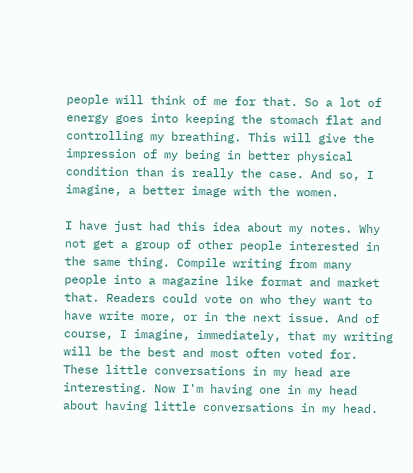people will think of me for that. So a lot of energy goes into keeping the stomach flat and controlling my breathing. This will give the impression of my being in better physical condition than is really the case. And so, I imagine, a better image with the women.

I have just had this idea about my notes. Why not get a group of other people interested in the same thing. Compile writing from many people into a magazine like format and market that. Readers could vote on who they want to have write more, or in the next issue. And of course, I imagine, immediately, that my writing will be the best and most often voted for. These little conversations in my head are interesting. Now I'm having one in my head about having little conversations in my head.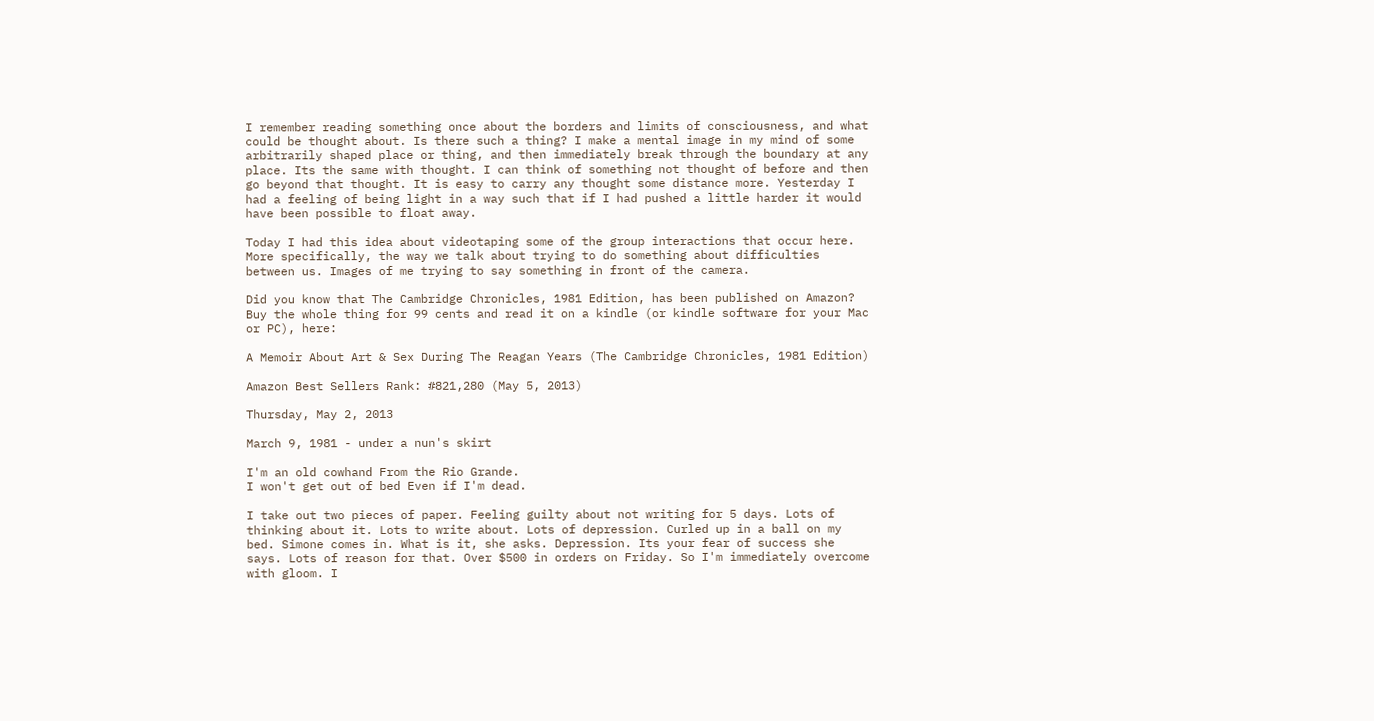I remember reading something once about the borders and limits of consciousness, and what could be thought about. Is there such a thing? I make a mental image in my mind of some arbitrarily shaped place or thing, and then immediately break through the boundary at any place. Its the same with thought. I can think of something not thought of before and then go beyond that thought. It is easy to carry any thought some distance more. Yesterday I had a feeling of being light in a way such that if I had pushed a little harder it would have been possible to float away.

Today I had this idea about videotaping some of the group interactions that occur here. More specifically, the way we talk about trying to do something about difficulties between us. Images of me trying to say something in front of the camera.

Did you know that The Cambridge Chronicles, 1981 Edition, has been published on Amazon? Buy the whole thing for 99 cents and read it on a kindle (or kindle software for your Mac or PC), here:

A Memoir About Art & Sex During The Reagan Years (The Cambridge Chronicles, 1981 Edition)

Amazon Best Sellers Rank: #821,280 (May 5, 2013)

Thursday, May 2, 2013

March 9, 1981 - under a nun's skirt

I'm an old cowhand From the Rio Grande.
I won't get out of bed Even if I'm dead.

I take out two pieces of paper. Feeling guilty about not writing for 5 days. Lots of thinking about it. Lots to write about. Lots of depression. Curled up in a ball on my bed. Simone comes in. What is it, she asks. Depression. Its your fear of success she says. Lots of reason for that. Over $500 in orders on Friday. So I'm immediately overcome with gloom. I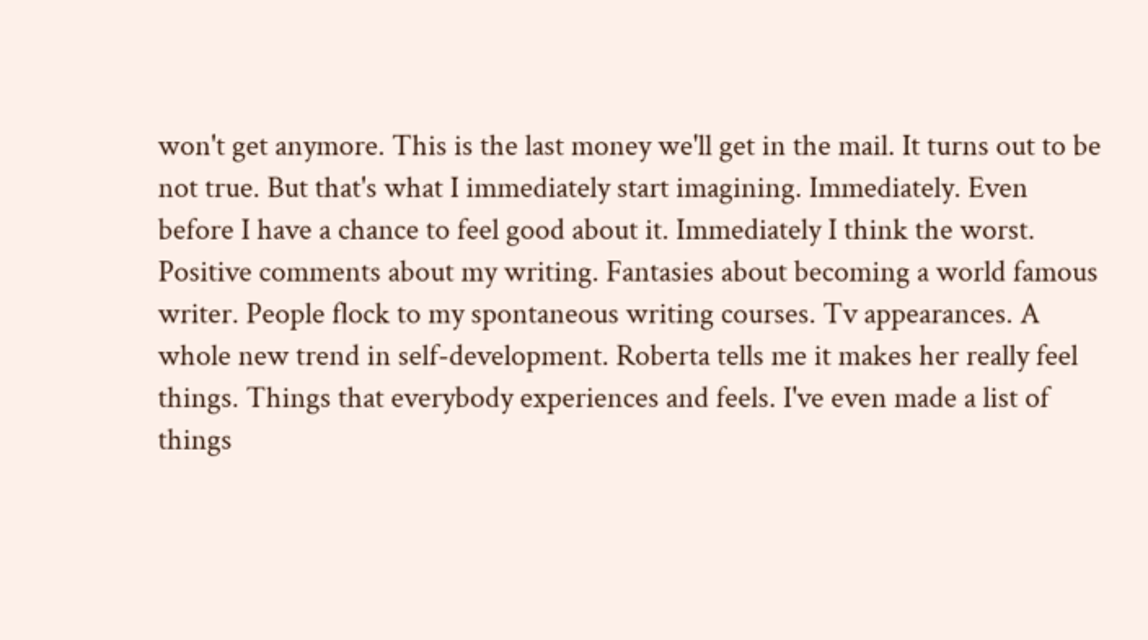won't get anymore. This is the last money we'll get in the mail. It turns out to be not true. But that's what I immediately start imagining. Immediately. Even before I have a chance to feel good about it. Immediately I think the worst. Positive comments about my writing. Fantasies about becoming a world famous writer. People flock to my spontaneous writing courses. Tv appearances. A whole new trend in self-development. Roberta tells me it makes her really feel things. Things that everybody experiences and feels. I've even made a list of things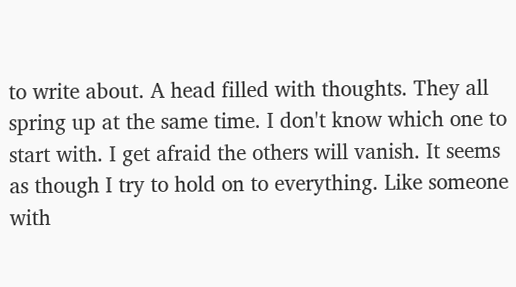to write about. A head filled with thoughts. They all spring up at the same time. I don't know which one to start with. I get afraid the others will vanish. It seems as though I try to hold on to everything. Like someone with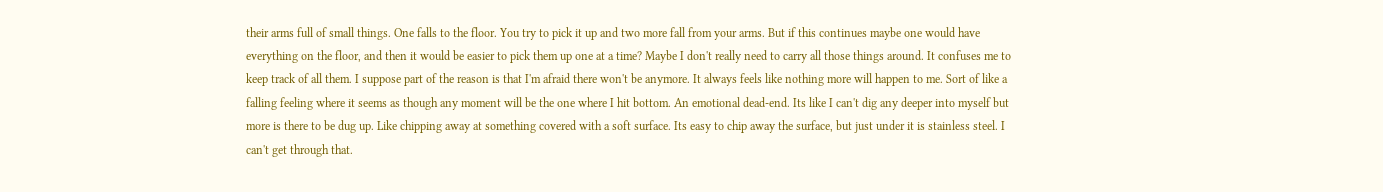their arms full of small things. One falls to the floor. You try to pick it up and two more fall from your arms. But if this continues maybe one would have everything on the floor, and then it would be easier to pick them up one at a time? Maybe I don't really need to carry all those things around. It confuses me to keep track of all them. I suppose part of the reason is that I'm afraid there won't be anymore. It always feels like nothing more will happen to me. Sort of like a falling feeling where it seems as though any moment will be the one where I hit bottom. An emotional dead-end. Its like I can't dig any deeper into myself but more is there to be dug up. Like chipping away at something covered with a soft surface. Its easy to chip away the surface, but just under it is stainless steel. I can't get through that.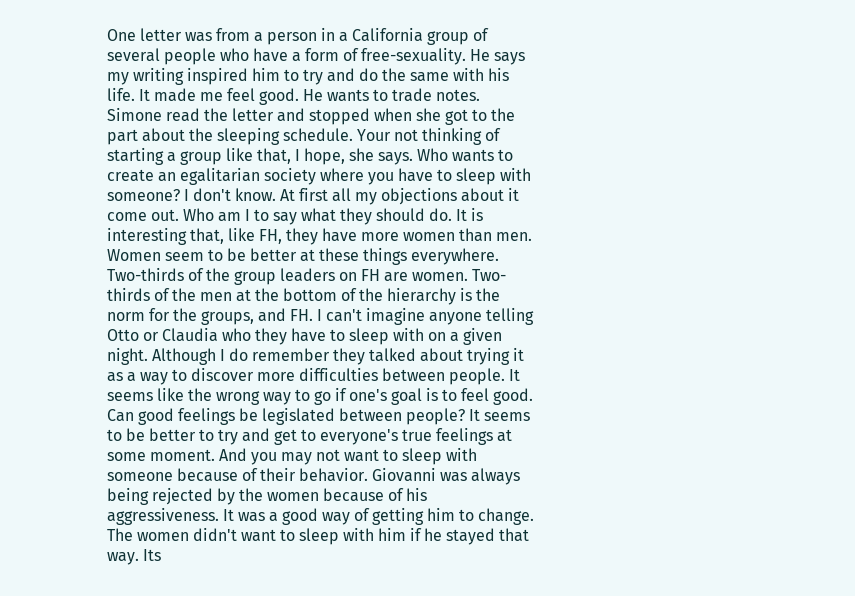One letter was from a person in a California group of several people who have a form of free-sexuality. He says my writing inspired him to try and do the same with his life. It made me feel good. He wants to trade notes. Simone read the letter and stopped when she got to the part about the sleeping schedule. Your not thinking of starting a group like that, I hope, she says. Who wants to create an egalitarian society where you have to sleep with someone? I don't know. At first all my objections about it come out. Who am I to say what they should do. It is interesting that, like FH, they have more women than men. Women seem to be better at these things everywhere. Two-thirds of the group leaders on FH are women. Two-thirds of the men at the bottom of the hierarchy is the norm for the groups, and FH. I can't imagine anyone telling Otto or Claudia who they have to sleep with on a given night. Although I do remember they talked about trying it as a way to discover more difficulties between people. It seems like the wrong way to go if one's goal is to feel good. Can good feelings be legislated between people? It seems to be better to try and get to everyone's true feelings at some moment. And you may not want to sleep with someone because of their behavior. Giovanni was always being rejected by the women because of his aggressiveness. It was a good way of getting him to change. The women didn't want to sleep with him if he stayed that way. Its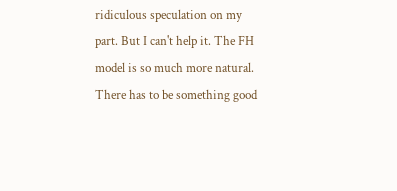ridiculous speculation on my part. But I can't help it. The FH model is so much more natural. There has to be something good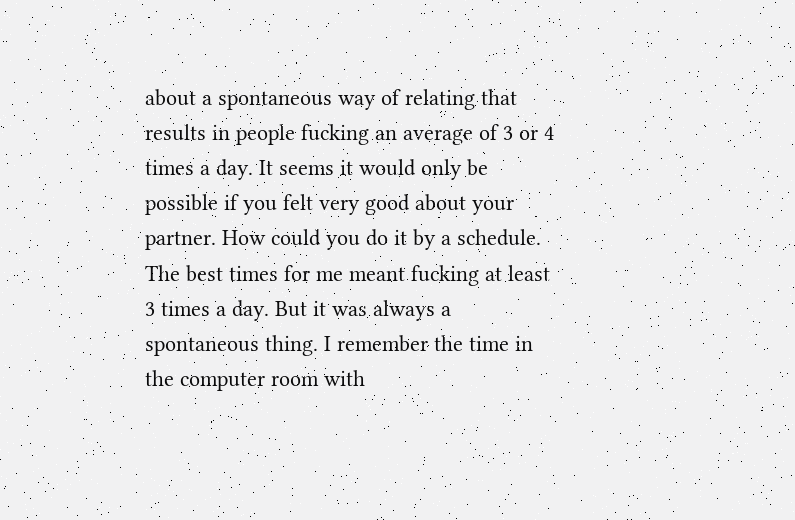about a spontaneous way of relating that results in people fucking an average of 3 or 4 times a day. It seems it would only be possible if you felt very good about your partner. How could you do it by a schedule. The best times for me meant fucking at least 3 times a day. But it was always a spontaneous thing. I remember the time in the computer room with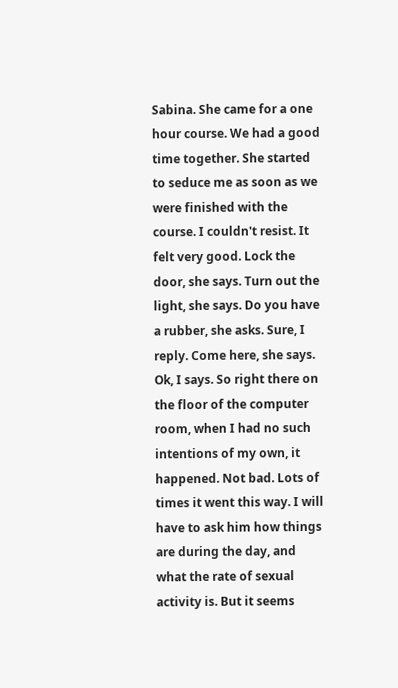Sabina. She came for a one hour course. We had a good time together. She started to seduce me as soon as we were finished with the course. I couldn't resist. It felt very good. Lock the door, she says. Turn out the light, she says. Do you have a rubber, she asks. Sure, I reply. Come here, she says. Ok, I says. So right there on the floor of the computer room, when I had no such intentions of my own, it happened. Not bad. Lots of times it went this way. I will have to ask him how things are during the day, and what the rate of sexual activity is. But it seems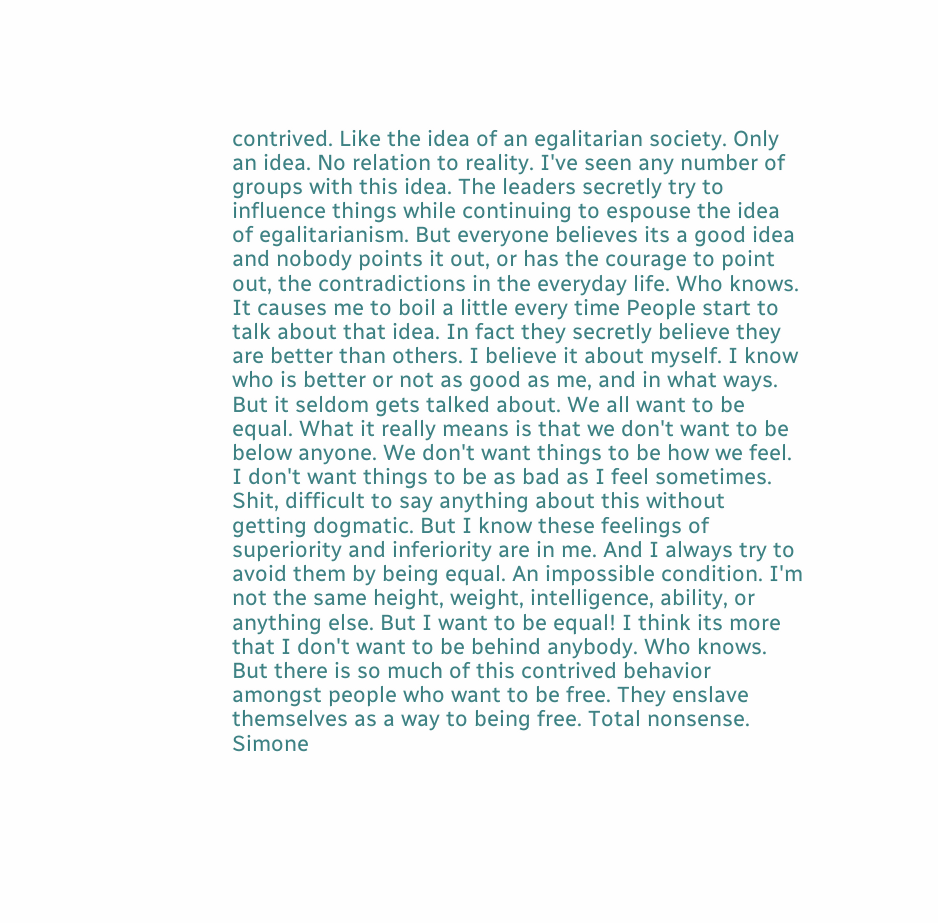contrived. Like the idea of an egalitarian society. Only an idea. No relation to reality. I've seen any number of groups with this idea. The leaders secretly try to influence things while continuing to espouse the idea of egalitarianism. But everyone believes its a good idea and nobody points it out, or has the courage to point out, the contradictions in the everyday life. Who knows. It causes me to boil a little every time People start to talk about that idea. In fact they secretly believe they are better than others. I believe it about myself. I know who is better or not as good as me, and in what ways. But it seldom gets talked about. We all want to be equal. What it really means is that we don't want to be below anyone. We don't want things to be how we feel. I don't want things to be as bad as I feel sometimes. Shit, difficult to say anything about this without getting dogmatic. But I know these feelings of superiority and inferiority are in me. And I always try to avoid them by being equal. An impossible condition. I'm not the same height, weight, intelligence, ability, or anything else. But I want to be equal! I think its more that I don't want to be behind anybody. Who knows. But there is so much of this contrived behavior amongst people who want to be free. They enslave themselves as a way to being free. Total nonsense. Simone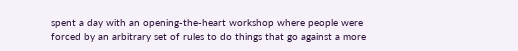spent a day with an opening-the-heart workshop where people were forced by an arbitrary set of rules to do things that go against a more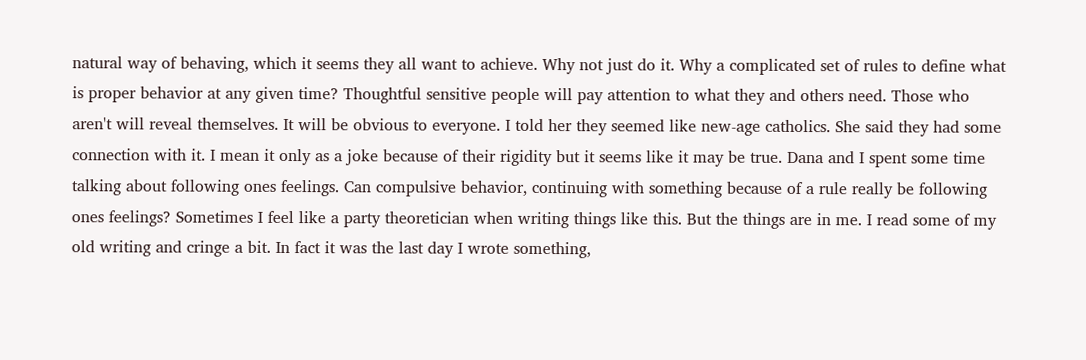natural way of behaving, which it seems they all want to achieve. Why not just do it. Why a complicated set of rules to define what is proper behavior at any given time? Thoughtful sensitive people will pay attention to what they and others need. Those who aren't will reveal themselves. It will be obvious to everyone. I told her they seemed like new-age catholics. She said they had some connection with it. I mean it only as a joke because of their rigidity but it seems like it may be true. Dana and I spent some time talking about following ones feelings. Can compulsive behavior, continuing with something because of a rule really be following ones feelings? Sometimes I feel like a party theoretician when writing things like this. But the things are in me. I read some of my old writing and cringe a bit. In fact it was the last day I wrote something,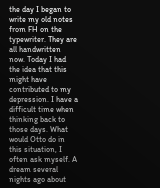the day I began to write my old notes from FH on the typewriter. They are all handwritten now. Today I had the idea that this might have contributed to my depression. I have a difficult time when thinking back to those days. What would Otto do in this situation, I often ask myself. A dream several nights ago about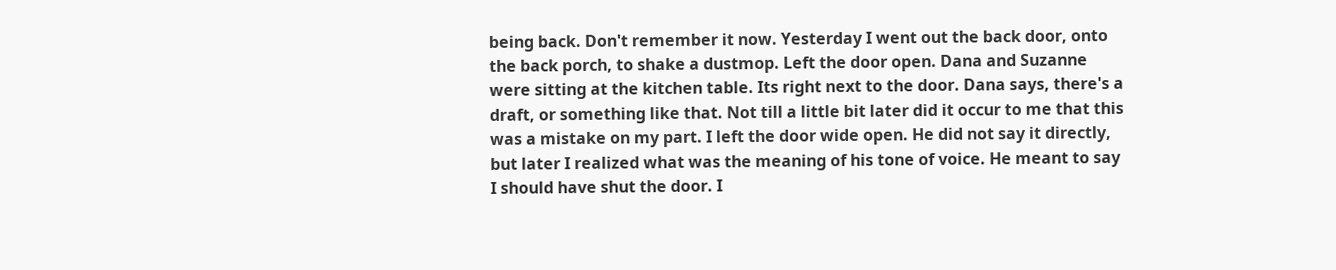being back. Don't remember it now. Yesterday I went out the back door, onto the back porch, to shake a dustmop. Left the door open. Dana and Suzanne were sitting at the kitchen table. Its right next to the door. Dana says, there's a draft, or something like that. Not till a little bit later did it occur to me that this was a mistake on my part. I left the door wide open. He did not say it directly, but later I realized what was the meaning of his tone of voice. He meant to say I should have shut the door. I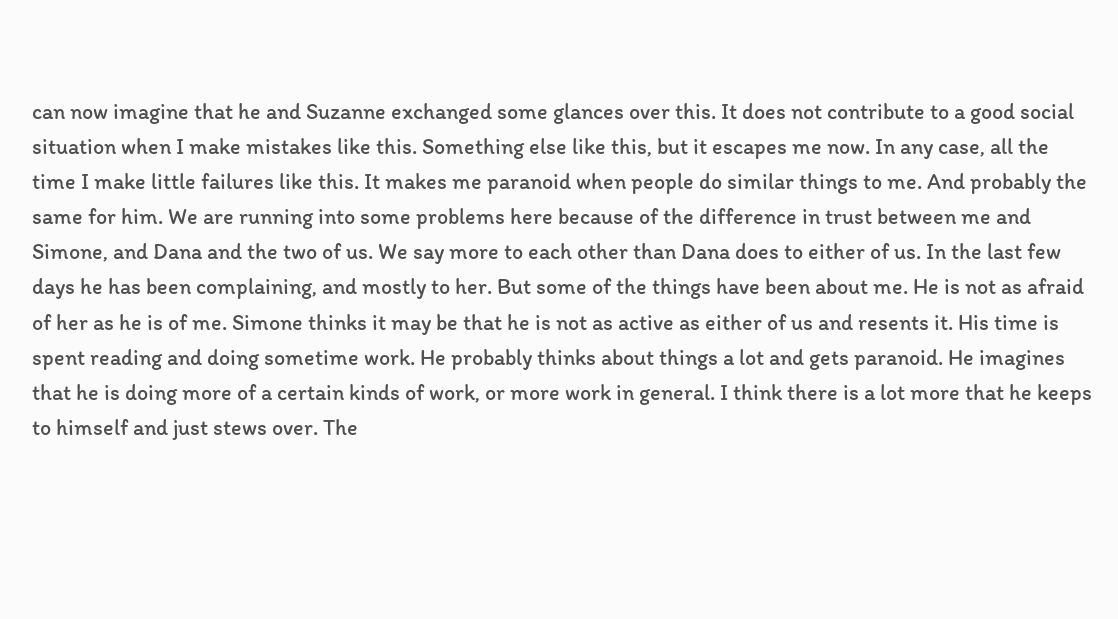can now imagine that he and Suzanne exchanged some glances over this. It does not contribute to a good social situation when I make mistakes like this. Something else like this, but it escapes me now. In any case, all the time I make little failures like this. It makes me paranoid when people do similar things to me. And probably the same for him. We are running into some problems here because of the difference in trust between me and Simone, and Dana and the two of us. We say more to each other than Dana does to either of us. In the last few days he has been complaining, and mostly to her. But some of the things have been about me. He is not as afraid of her as he is of me. Simone thinks it may be that he is not as active as either of us and resents it. His time is spent reading and doing sometime work. He probably thinks about things a lot and gets paranoid. He imagines that he is doing more of a certain kinds of work, or more work in general. I think there is a lot more that he keeps to himself and just stews over. The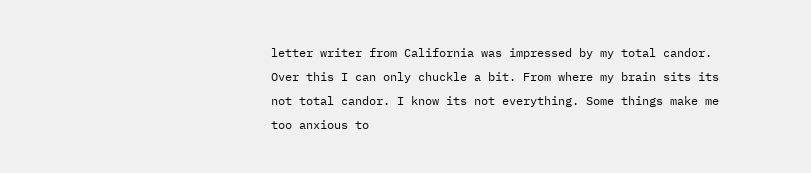letter writer from California was impressed by my total candor. Over this I can only chuckle a bit. From where my brain sits its not total candor. I know its not everything. Some things make me too anxious to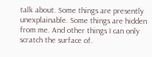talk about. Some things are presently unexplainable. Some things are hidden from me. And other things I can only scratch the surface of.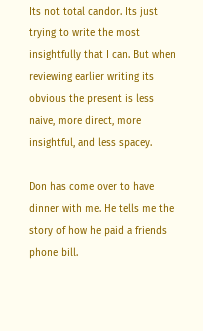Its not total candor. Its just trying to write the most insightfully that I can. But when reviewing earlier writing its obvious the present is less naive, more direct, more insightful, and less spacey.

Don has come over to have dinner with me. He tells me the story of how he paid a friends phone bill.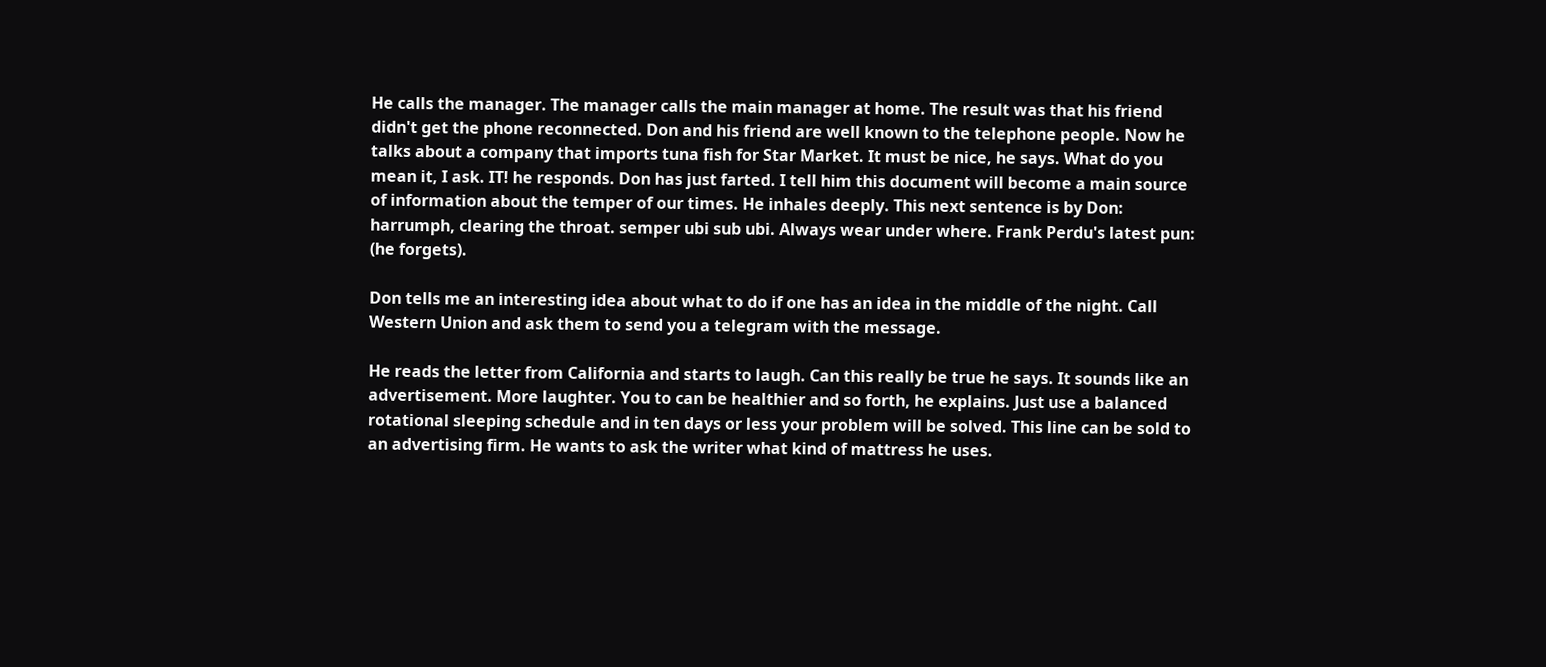He calls the manager. The manager calls the main manager at home. The result was that his friend didn't get the phone reconnected. Don and his friend are well known to the telephone people. Now he talks about a company that imports tuna fish for Star Market. It must be nice, he says. What do you mean it, I ask. IT! he responds. Don has just farted. I tell him this document will become a main source of information about the temper of our times. He inhales deeply. This next sentence is by Don: harrumph, clearing the throat. semper ubi sub ubi. Always wear under where. Frank Perdu's latest pun: (he forgets).

Don tells me an interesting idea about what to do if one has an idea in the middle of the night. Call Western Union and ask them to send you a telegram with the message.

He reads the letter from California and starts to laugh. Can this really be true he says. It sounds like an advertisement. More laughter. You to can be healthier and so forth, he explains. Just use a balanced rotational sleeping schedule and in ten days or less your problem will be solved. This line can be sold to an advertising firm. He wants to ask the writer what kind of mattress he uses.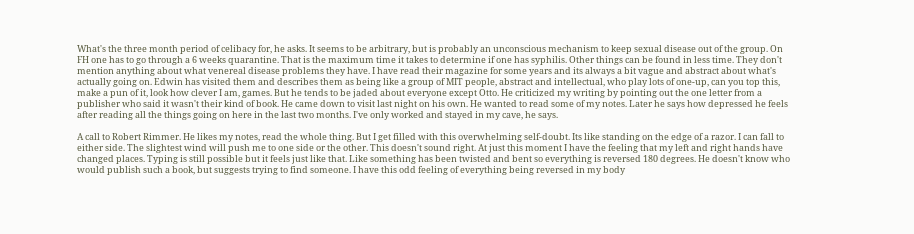What's the three month period of celibacy for, he asks. It seems to be arbitrary, but is probably an unconscious mechanism to keep sexual disease out of the group. On FH one has to go through a 6 weeks quarantine. That is the maximum time it takes to determine if one has syphilis. Other things can be found in less time. They don't mention anything about what venereal disease problems they have. I have read their magazine for some years and its always a bit vague and abstract about what's actually going on. Edwin has visited them and describes them as being like a group of MIT people, abstract and intellectual, who play lots of one-up, can you top this, make a pun of it, look how clever I am, games. But he tends to be jaded about everyone except Otto. He criticized my writing by pointing out the one letter from a publisher who said it wasn't their kind of book. He came down to visit last night on his own. He wanted to read some of my notes. Later he says how depressed he feels after reading all the things going on here in the last two months. I've only worked and stayed in my cave, he says.

A call to Robert Rimmer. He likes my notes, read the whole thing. But I get filled with this overwhelming self-doubt. Its like standing on the edge of a razor. I can fall to either side. The slightest wind will push me to one side or the other. This doesn't sound right. At just this moment I have the feeling that my left and right hands have changed places. Typing is still possible but it feels just like that. Like something has been twisted and bent so everything is reversed 180 degrees. He doesn't know who would publish such a book, but suggests trying to find someone. I have this odd feeling of everything being reversed in my body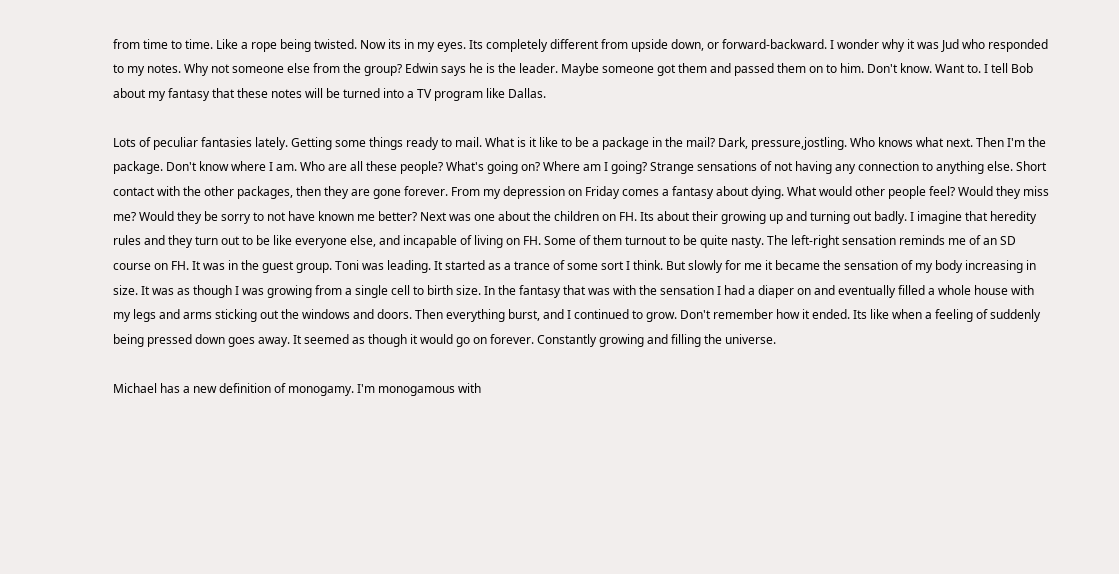from time to time. Like a rope being twisted. Now its in my eyes. Its completely different from upside down, or forward-backward. I wonder why it was Jud who responded to my notes. Why not someone else from the group? Edwin says he is the leader. Maybe someone got them and passed them on to him. Don't know. Want to. I tell Bob about my fantasy that these notes will be turned into a TV program like Dallas.

Lots of peculiar fantasies lately. Getting some things ready to mail. What is it like to be a package in the mail? Dark, pressure,jostling. Who knows what next. Then I'm the package. Don't know where I am. Who are all these people? What's going on? Where am I going? Strange sensations of not having any connection to anything else. Short contact with the other packages, then they are gone forever. From my depression on Friday comes a fantasy about dying. What would other people feel? Would they miss me? Would they be sorry to not have known me better? Next was one about the children on FH. Its about their growing up and turning out badly. I imagine that heredity rules and they turn out to be like everyone else, and incapable of living on FH. Some of them turnout to be quite nasty. The left-right sensation reminds me of an SD course on FH. It was in the guest group. Toni was leading. It started as a trance of some sort I think. But slowly for me it became the sensation of my body increasing in size. It was as though I was growing from a single cell to birth size. In the fantasy that was with the sensation I had a diaper on and eventually filled a whole house with my legs and arms sticking out the windows and doors. Then everything burst, and I continued to grow. Don't remember how it ended. Its like when a feeling of suddenly being pressed down goes away. It seemed as though it would go on forever. Constantly growing and filling the universe.

Michael has a new definition of monogamy. I'm monogamous with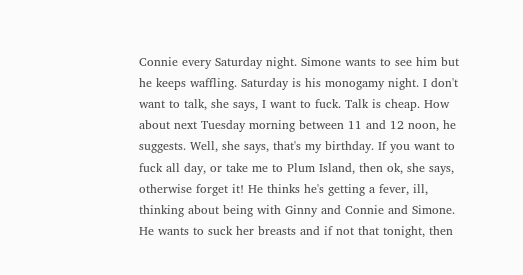Connie every Saturday night. Simone wants to see him but he keeps waffling. Saturday is his monogamy night. I don't want to talk, she says, I want to fuck. Talk is cheap. How about next Tuesday morning between 11 and 12 noon, he suggests. Well, she says, that's my birthday. If you want to fuck all day, or take me to Plum Island, then ok, she says, otherwise forget it! He thinks he's getting a fever, ill, thinking about being with Ginny and Connie and Simone. He wants to suck her breasts and if not that tonight, then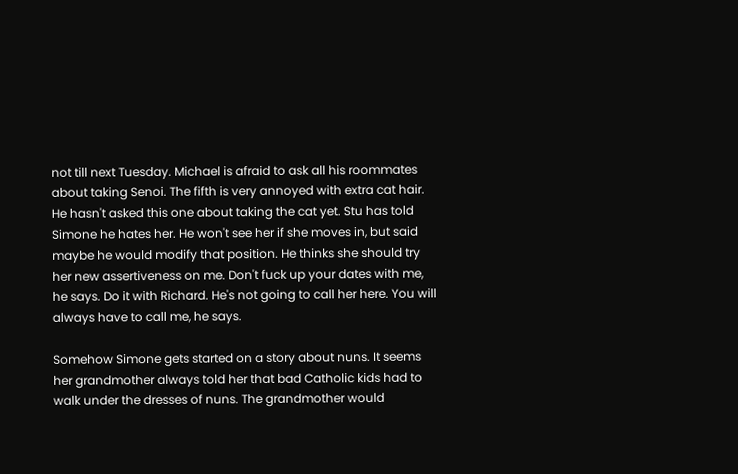not till next Tuesday. Michael is afraid to ask all his roommates about taking Senoi. The fifth is very annoyed with extra cat hair. He hasn't asked this one about taking the cat yet. Stu has told Simone he hates her. He won't see her if she moves in, but said maybe he would modify that position. He thinks she should try her new assertiveness on me. Don't fuck up your dates with me, he says. Do it with Richard. He's not going to call her here. You will always have to call me, he says.

Somehow Simone gets started on a story about nuns. It seems her grandmother always told her that bad Catholic kids had to walk under the dresses of nuns. The grandmother would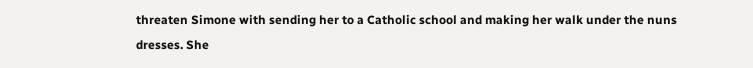threaten Simone with sending her to a Catholic school and making her walk under the nuns dresses. She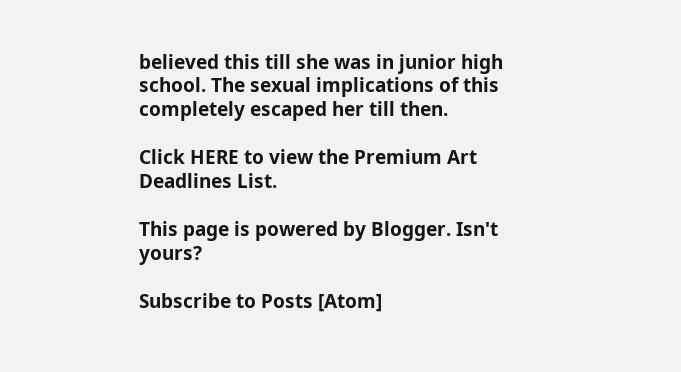believed this till she was in junior high school. The sexual implications of this completely escaped her till then.

Click HERE to view the Premium Art Deadlines List.

This page is powered by Blogger. Isn't yours?

Subscribe to Posts [Atom]